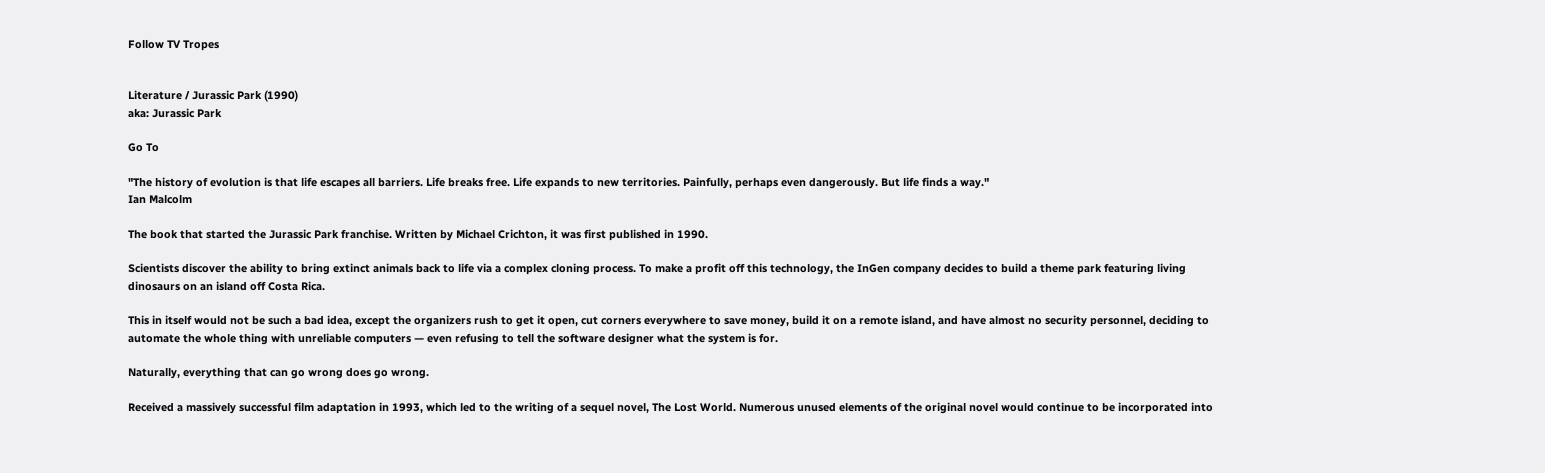Follow TV Tropes


Literature / Jurassic Park (1990)
aka: Jurassic Park

Go To

"The history of evolution is that life escapes all barriers. Life breaks free. Life expands to new territories. Painfully, perhaps even dangerously. But life finds a way."
Ian Malcolm

The book that started the Jurassic Park franchise. Written by Michael Crichton, it was first published in 1990.

Scientists discover the ability to bring extinct animals back to life via a complex cloning process. To make a profit off this technology, the InGen company decides to build a theme park featuring living dinosaurs on an island off Costa Rica.

This in itself would not be such a bad idea, except the organizers rush to get it open, cut corners everywhere to save money, build it on a remote island, and have almost no security personnel, deciding to automate the whole thing with unreliable computers — even refusing to tell the software designer what the system is for.

Naturally, everything that can go wrong does go wrong.

Received a massively successful film adaptation in 1993, which led to the writing of a sequel novel, The Lost World. Numerous unused elements of the original novel would continue to be incorporated into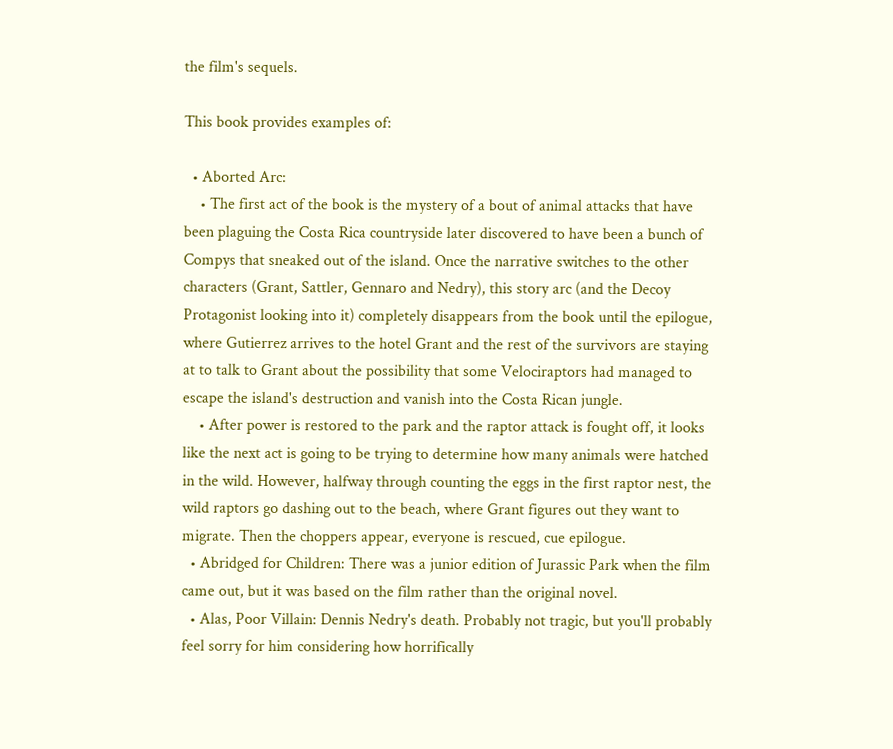the film's sequels.

This book provides examples of:

  • Aborted Arc:
    • The first act of the book is the mystery of a bout of animal attacks that have been plaguing the Costa Rica countryside later discovered to have been a bunch of Compys that sneaked out of the island. Once the narrative switches to the other characters (Grant, Sattler, Gennaro and Nedry), this story arc (and the Decoy Protagonist looking into it) completely disappears from the book until the epilogue, where Gutierrez arrives to the hotel Grant and the rest of the survivors are staying at to talk to Grant about the possibility that some Velociraptors had managed to escape the island's destruction and vanish into the Costa Rican jungle.
    • After power is restored to the park and the raptor attack is fought off, it looks like the next act is going to be trying to determine how many animals were hatched in the wild. However, halfway through counting the eggs in the first raptor nest, the wild raptors go dashing out to the beach, where Grant figures out they want to migrate. Then the choppers appear, everyone is rescued, cue epilogue.
  • Abridged for Children: There was a junior edition of Jurassic Park when the film came out, but it was based on the film rather than the original novel.
  • Alas, Poor Villain: Dennis Nedry's death. Probably not tragic, but you'll probably feel sorry for him considering how horrifically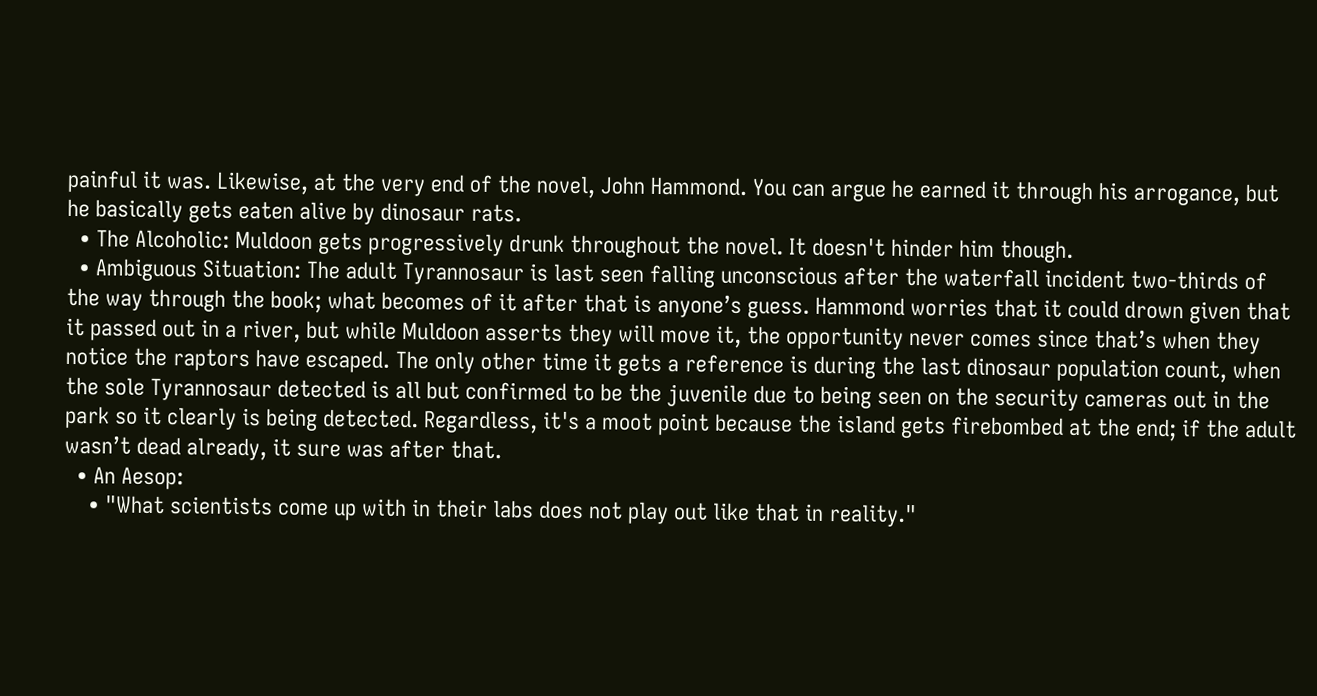painful it was. Likewise, at the very end of the novel, John Hammond. You can argue he earned it through his arrogance, but he basically gets eaten alive by dinosaur rats.
  • The Alcoholic: Muldoon gets progressively drunk throughout the novel. It doesn't hinder him though.
  • Ambiguous Situation: The adult Tyrannosaur is last seen falling unconscious after the waterfall incident two-thirds of the way through the book; what becomes of it after that is anyone’s guess. Hammond worries that it could drown given that it passed out in a river, but while Muldoon asserts they will move it, the opportunity never comes since that’s when they notice the raptors have escaped. The only other time it gets a reference is during the last dinosaur population count, when the sole Tyrannosaur detected is all but confirmed to be the juvenile due to being seen on the security cameras out in the park so it clearly is being detected. Regardless, it's a moot point because the island gets firebombed at the end; if the adult wasn’t dead already, it sure was after that.
  • An Aesop:
    • "What scientists come up with in their labs does not play out like that in reality."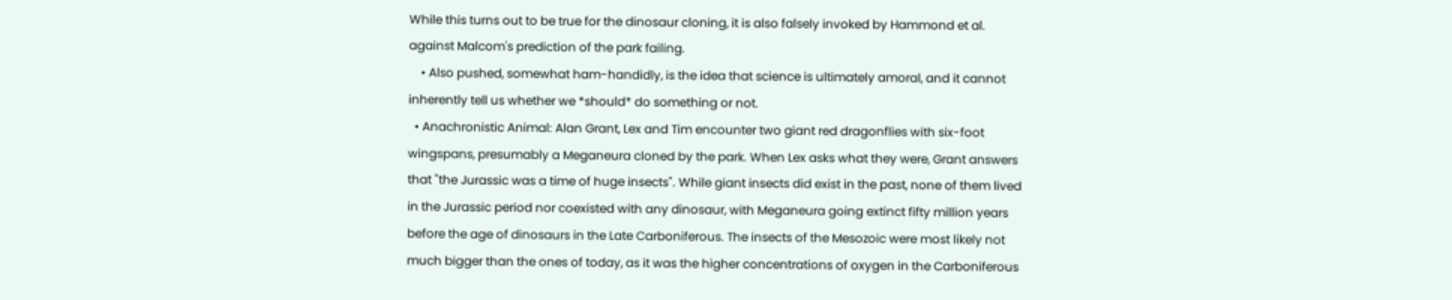While this turns out to be true for the dinosaur cloning, it is also falsely invoked by Hammond et al. against Malcom's prediction of the park failing.
    • Also pushed, somewhat ham-handidly, is the idea that science is ultimately amoral, and it cannot inherently tell us whether we *should* do something or not.
  • Anachronistic Animal: Alan Grant, Lex and Tim encounter two giant red dragonflies with six-foot wingspans, presumably a Meganeura cloned by the park. When Lex asks what they were, Grant answers that "the Jurassic was a time of huge insects". While giant insects did exist in the past, none of them lived in the Jurassic period nor coexisted with any dinosaur, with Meganeura going extinct fifty million years before the age of dinosaurs in the Late Carboniferous. The insects of the Mesozoic were most likely not much bigger than the ones of today, as it was the higher concentrations of oxygen in the Carboniferous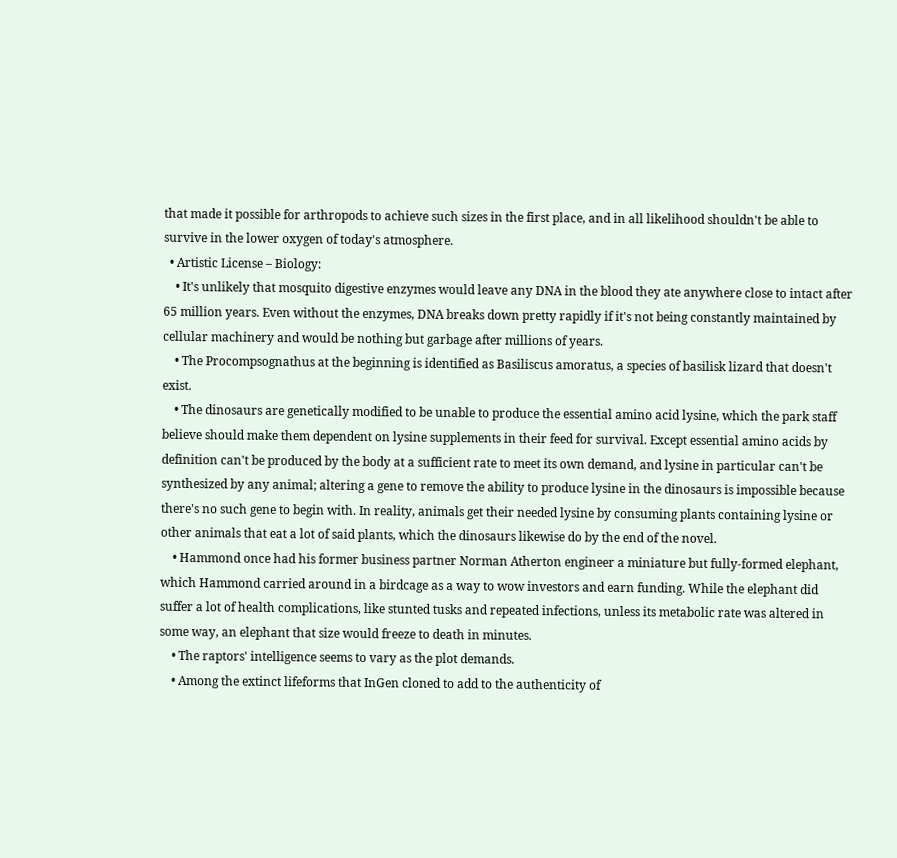that made it possible for arthropods to achieve such sizes in the first place, and in all likelihood shouldn't be able to survive in the lower oxygen of today's atmosphere.
  • Artistic License – Biology:
    • It's unlikely that mosquito digestive enzymes would leave any DNA in the blood they ate anywhere close to intact after 65 million years. Even without the enzymes, DNA breaks down pretty rapidly if it's not being constantly maintained by cellular machinery and would be nothing but garbage after millions of years.
    • The Procompsognathus at the beginning is identified as Basiliscus amoratus, a species of basilisk lizard that doesn't exist.
    • The dinosaurs are genetically modified to be unable to produce the essential amino acid lysine, which the park staff believe should make them dependent on lysine supplements in their feed for survival. Except essential amino acids by definition can't be produced by the body at a sufficient rate to meet its own demand, and lysine in particular can't be synthesized by any animal; altering a gene to remove the ability to produce lysine in the dinosaurs is impossible because there's no such gene to begin with. In reality, animals get their needed lysine by consuming plants containing lysine or other animals that eat a lot of said plants, which the dinosaurs likewise do by the end of the novel.
    • Hammond once had his former business partner Norman Atherton engineer a miniature but fully-formed elephant, which Hammond carried around in a birdcage as a way to wow investors and earn funding. While the elephant did suffer a lot of health complications, like stunted tusks and repeated infections, unless its metabolic rate was altered in some way, an elephant that size would freeze to death in minutes.
    • The raptors' intelligence seems to vary as the plot demands.
    • Among the extinct lifeforms that InGen cloned to add to the authenticity of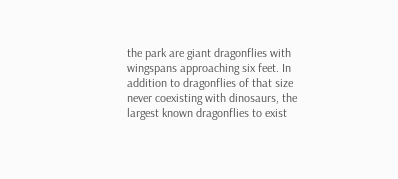the park are giant dragonflies with wingspans approaching six feet. In addition to dragonflies of that size never coexisting with dinosaurs, the largest known dragonflies to exist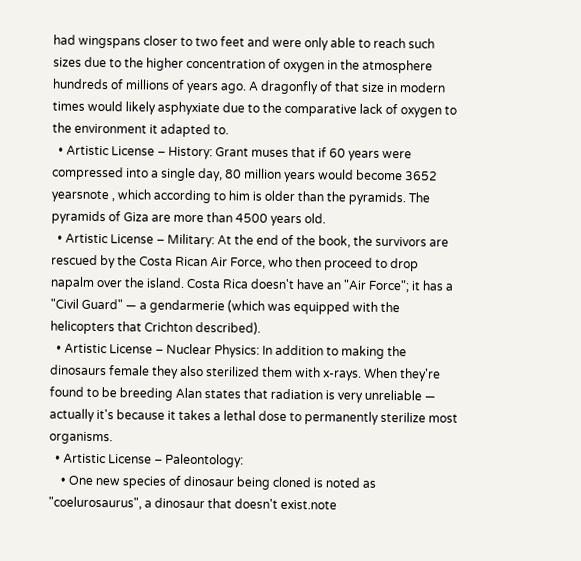had wingspans closer to two feet and were only able to reach such sizes due to the higher concentration of oxygen in the atmosphere hundreds of millions of years ago. A dragonfly of that size in modern times would likely asphyxiate due to the comparative lack of oxygen to the environment it adapted to.
  • Artistic License – History: Grant muses that if 60 years were compressed into a single day, 80 million years would become 3652 yearsnote , which according to him is older than the pyramids. The pyramids of Giza are more than 4500 years old.
  • Artistic License – Military: At the end of the book, the survivors are rescued by the Costa Rican Air Force, who then proceed to drop napalm over the island. Costa Rica doesn't have an "Air Force"; it has a "Civil Guard" — a gendarmerie (which was equipped with the helicopters that Crichton described).
  • Artistic License – Nuclear Physics: In addition to making the dinosaurs female they also sterilized them with x-rays. When they're found to be breeding Alan states that radiation is very unreliable — actually it's because it takes a lethal dose to permanently sterilize most organisms.
  • Artistic License – Paleontology:
    • One new species of dinosaur being cloned is noted as "coelurosaurus", a dinosaur that doesn't exist.note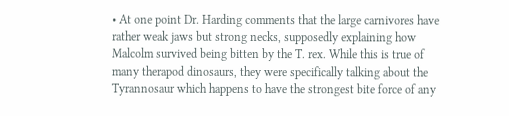• At one point Dr. Harding comments that the large carnivores have rather weak jaws but strong necks, supposedly explaining how Malcolm survived being bitten by the T. rex. While this is true of many therapod dinosaurs, they were specifically talking about the Tyrannosaur which happens to have the strongest bite force of any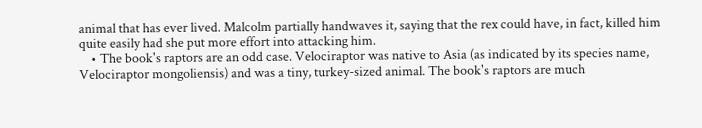animal that has ever lived. Malcolm partially handwaves it, saying that the rex could have, in fact, killed him quite easily had she put more effort into attacking him.
    • The book's raptors are an odd case. Velociraptor was native to Asia (as indicated by its species name, Velociraptor mongoliensis) and was a tiny, turkey-sized animal. The book's raptors are much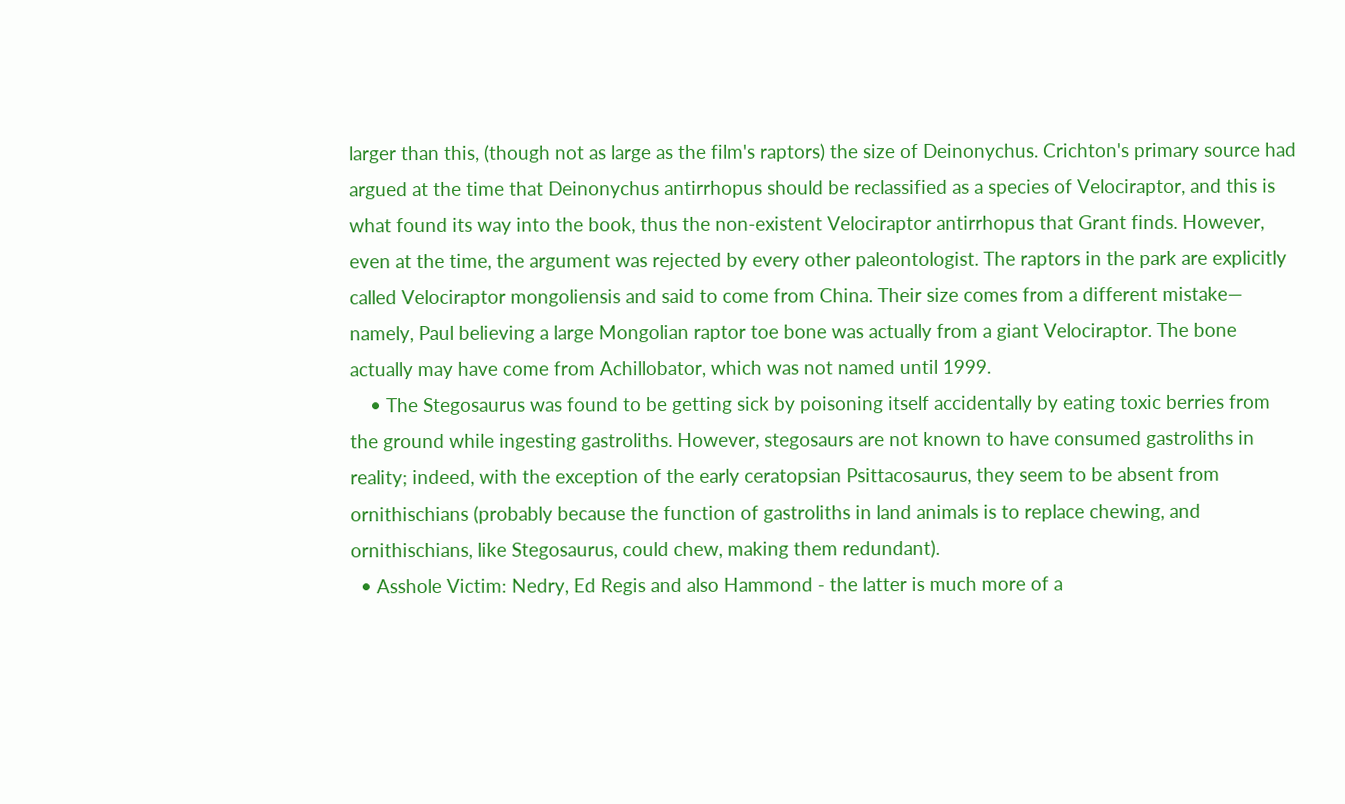larger than this, (though not as large as the film's raptors) the size of Deinonychus. Crichton's primary source had argued at the time that Deinonychus antirrhopus should be reclassified as a species of Velociraptor, and this is what found its way into the book, thus the non-existent Velociraptor antirrhopus that Grant finds. However, even at the time, the argument was rejected by every other paleontologist. The raptors in the park are explicitly called Velociraptor mongoliensis and said to come from China. Their size comes from a different mistake— namely, Paul believing a large Mongolian raptor toe bone was actually from a giant Velociraptor. The bone actually may have come from Achillobator, which was not named until 1999.
    • The Stegosaurus was found to be getting sick by poisoning itself accidentally by eating toxic berries from the ground while ingesting gastroliths. However, stegosaurs are not known to have consumed gastroliths in reality; indeed, with the exception of the early ceratopsian Psittacosaurus, they seem to be absent from ornithischians (probably because the function of gastroliths in land animals is to replace chewing, and ornithischians, like Stegosaurus, could chew, making them redundant).
  • Asshole Victim: Nedry, Ed Regis and also Hammond - the latter is much more of a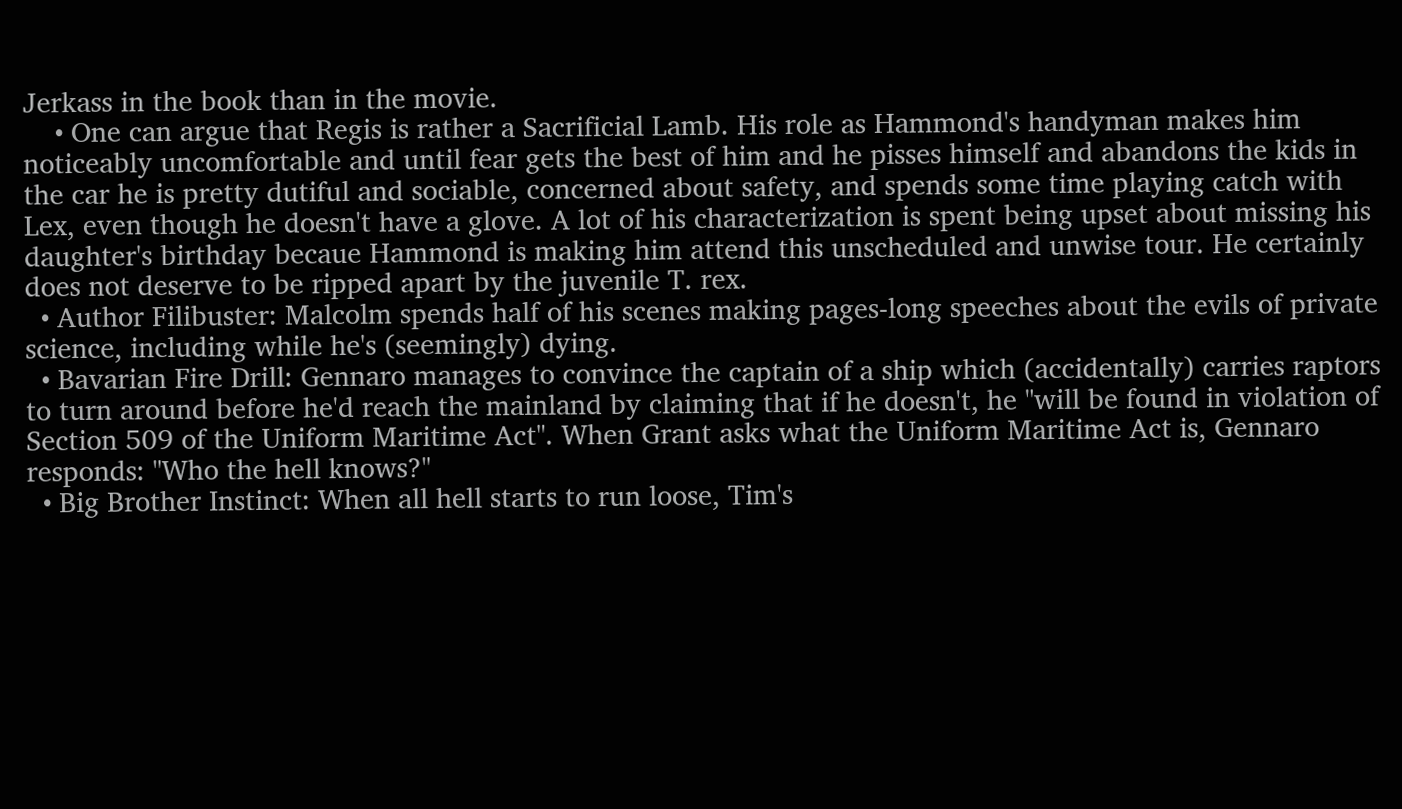Jerkass in the book than in the movie.
    • One can argue that Regis is rather a Sacrificial Lamb. His role as Hammond's handyman makes him noticeably uncomfortable and until fear gets the best of him and he pisses himself and abandons the kids in the car he is pretty dutiful and sociable, concerned about safety, and spends some time playing catch with Lex, even though he doesn't have a glove. A lot of his characterization is spent being upset about missing his daughter's birthday becaue Hammond is making him attend this unscheduled and unwise tour. He certainly does not deserve to be ripped apart by the juvenile T. rex.
  • Author Filibuster: Malcolm spends half of his scenes making pages-long speeches about the evils of private science, including while he's (seemingly) dying.
  • Bavarian Fire Drill: Gennaro manages to convince the captain of a ship which (accidentally) carries raptors to turn around before he'd reach the mainland by claiming that if he doesn't, he "will be found in violation of Section 509 of the Uniform Maritime Act". When Grant asks what the Uniform Maritime Act is, Gennaro responds: "Who the hell knows?"
  • Big Brother Instinct: When all hell starts to run loose, Tim's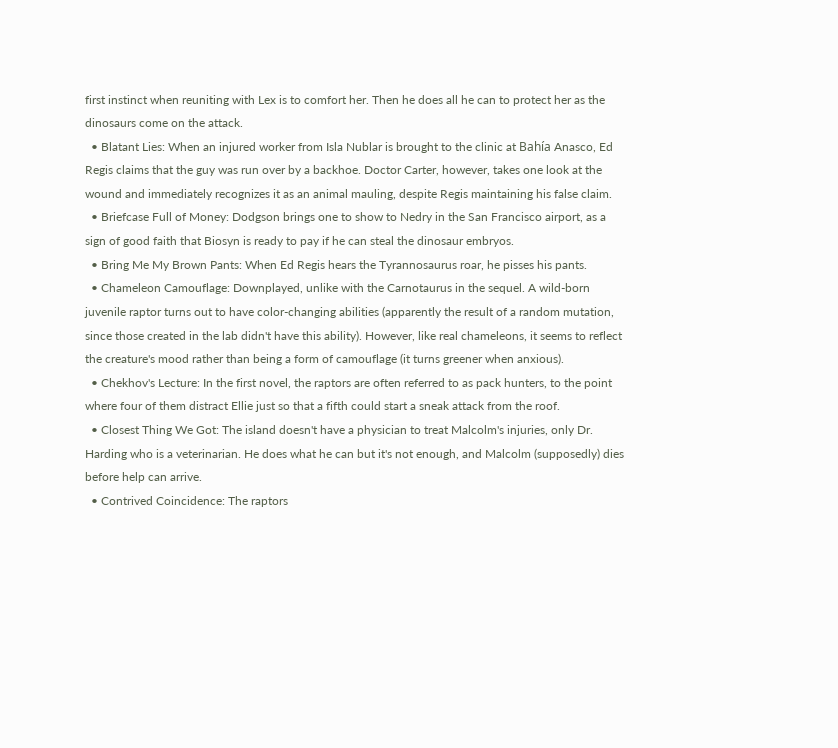first instinct when reuniting with Lex is to comfort her. Then he does all he can to protect her as the dinosaurs come on the attack.
  • Blatant Lies: When an injured worker from Isla Nublar is brought to the clinic at Bahía Anasco, Ed Regis claims that the guy was run over by a backhoe. Doctor Carter, however, takes one look at the wound and immediately recognizes it as an animal mauling, despite Regis maintaining his false claim.
  • Briefcase Full of Money: Dodgson brings one to show to Nedry in the San Francisco airport, as a sign of good faith that Biosyn is ready to pay if he can steal the dinosaur embryos.
  • Bring Me My Brown Pants: When Ed Regis hears the Tyrannosaurus roar, he pisses his pants.
  • Chameleon Camouflage: Downplayed, unlike with the Carnotaurus in the sequel. A wild-born juvenile raptor turns out to have color-changing abilities (apparently the result of a random mutation, since those created in the lab didn't have this ability). However, like real chameleons, it seems to reflect the creature's mood rather than being a form of camouflage (it turns greener when anxious).
  • Chekhov's Lecture: In the first novel, the raptors are often referred to as pack hunters, to the point where four of them distract Ellie just so that a fifth could start a sneak attack from the roof.
  • Closest Thing We Got: The island doesn't have a physician to treat Malcolm's injuries, only Dr. Harding who is a veterinarian. He does what he can but it's not enough, and Malcolm (supposedly) dies before help can arrive.
  • Contrived Coincidence: The raptors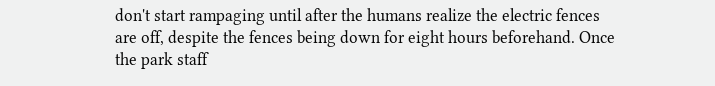don't start rampaging until after the humans realize the electric fences are off, despite the fences being down for eight hours beforehand. Once the park staff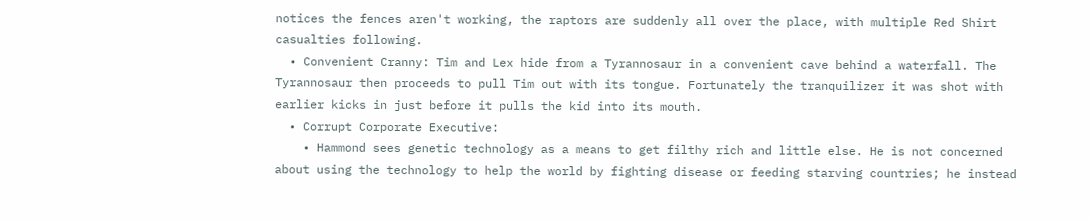notices the fences aren't working, the raptors are suddenly all over the place, with multiple Red Shirt casualties following.
  • Convenient Cranny: Tim and Lex hide from a Tyrannosaur in a convenient cave behind a waterfall. The Tyrannosaur then proceeds to pull Tim out with its tongue. Fortunately the tranquilizer it was shot with earlier kicks in just before it pulls the kid into its mouth.
  • Corrupt Corporate Executive:
    • Hammond sees genetic technology as a means to get filthy rich and little else. He is not concerned about using the technology to help the world by fighting disease or feeding starving countries; he instead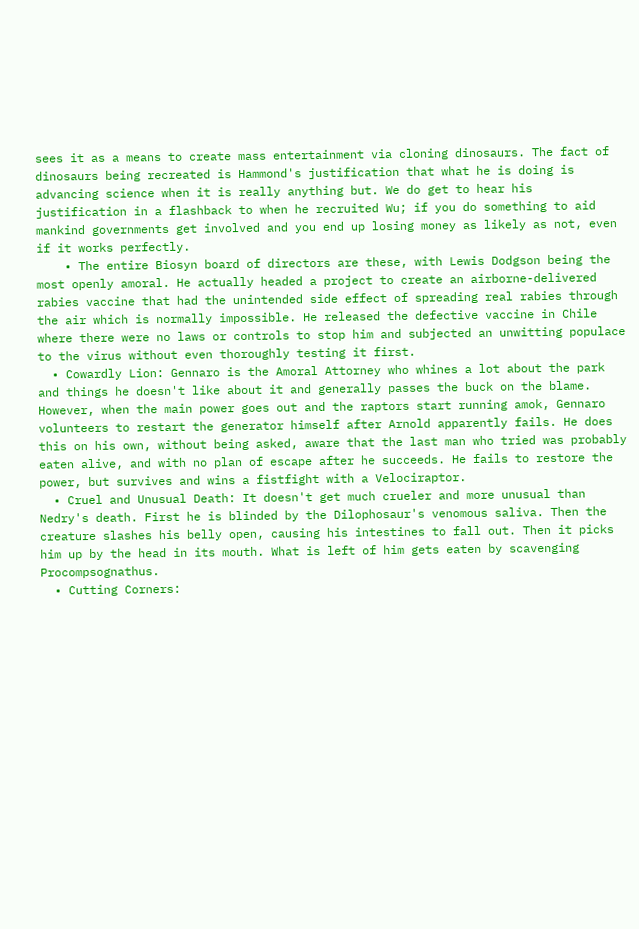sees it as a means to create mass entertainment via cloning dinosaurs. The fact of dinosaurs being recreated is Hammond's justification that what he is doing is advancing science when it is really anything but. We do get to hear his justification in a flashback to when he recruited Wu; if you do something to aid mankind governments get involved and you end up losing money as likely as not, even if it works perfectly.
    • The entire Biosyn board of directors are these, with Lewis Dodgson being the most openly amoral. He actually headed a project to create an airborne-delivered rabies vaccine that had the unintended side effect of spreading real rabies through the air which is normally impossible. He released the defective vaccine in Chile where there were no laws or controls to stop him and subjected an unwitting populace to the virus without even thoroughly testing it first.
  • Cowardly Lion: Gennaro is the Amoral Attorney who whines a lot about the park and things he doesn't like about it and generally passes the buck on the blame. However, when the main power goes out and the raptors start running amok, Gennaro volunteers to restart the generator himself after Arnold apparently fails. He does this on his own, without being asked, aware that the last man who tried was probably eaten alive, and with no plan of escape after he succeeds. He fails to restore the power, but survives and wins a fistfight with a Velociraptor.
  • Cruel and Unusual Death: It doesn't get much crueler and more unusual than Nedry's death. First he is blinded by the Dilophosaur's venomous saliva. Then the creature slashes his belly open, causing his intestines to fall out. Then it picks him up by the head in its mouth. What is left of him gets eaten by scavenging Procompsognathus.
  • Cutting Corners: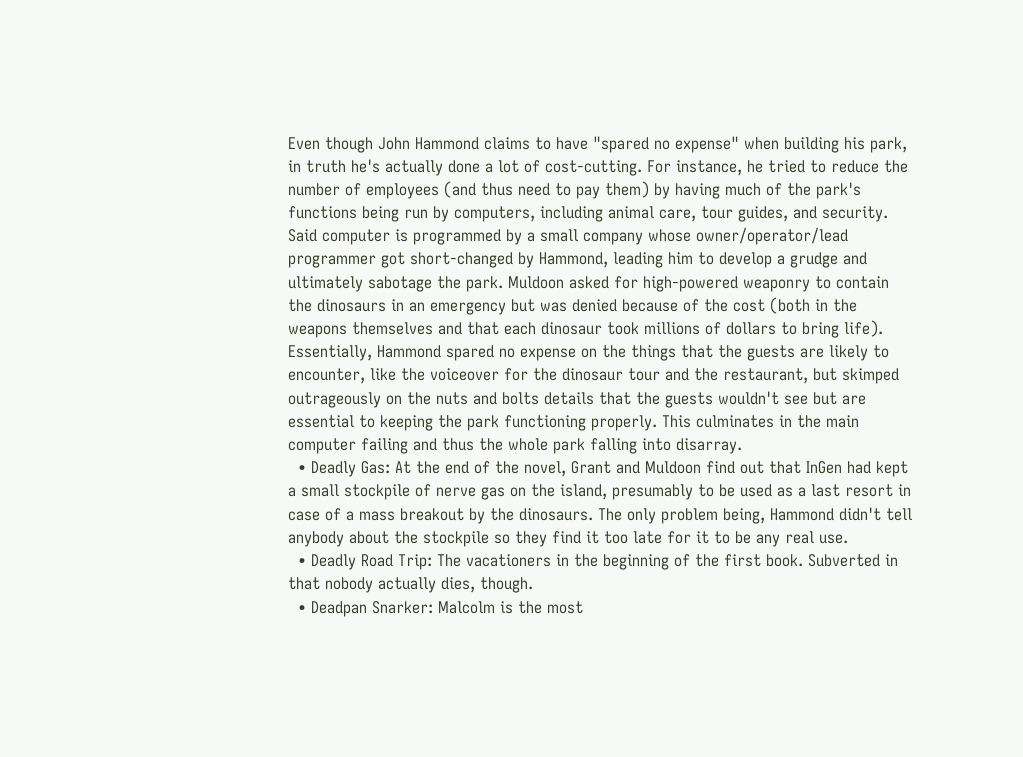Even though John Hammond claims to have "spared no expense" when building his park, in truth he's actually done a lot of cost-cutting. For instance, he tried to reduce the number of employees (and thus need to pay them) by having much of the park's functions being run by computers, including animal care, tour guides, and security. Said computer is programmed by a small company whose owner/operator/lead programmer got short-changed by Hammond, leading him to develop a grudge and ultimately sabotage the park. Muldoon asked for high-powered weaponry to contain the dinosaurs in an emergency but was denied because of the cost (both in the weapons themselves and that each dinosaur took millions of dollars to bring life). Essentially, Hammond spared no expense on the things that the guests are likely to encounter, like the voiceover for the dinosaur tour and the restaurant, but skimped outrageously on the nuts and bolts details that the guests wouldn't see but are essential to keeping the park functioning properly. This culminates in the main computer failing and thus the whole park falling into disarray.
  • Deadly Gas: At the end of the novel, Grant and Muldoon find out that InGen had kept a small stockpile of nerve gas on the island, presumably to be used as a last resort in case of a mass breakout by the dinosaurs. The only problem being, Hammond didn't tell anybody about the stockpile so they find it too late for it to be any real use.
  • Deadly Road Trip: The vacationers in the beginning of the first book. Subverted in that nobody actually dies, though.
  • Deadpan Snarker: Malcolm is the most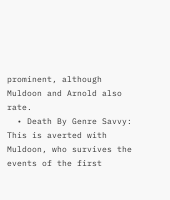prominent, although Muldoon and Arnold also rate.
  • Death By Genre Savvy: This is averted with Muldoon, who survives the events of the first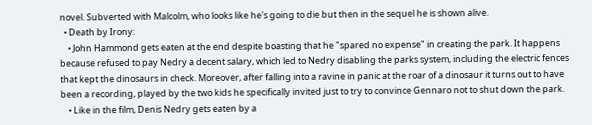novel. Subverted with Malcolm, who looks like he's going to die but then in the sequel he is shown alive.
  • Death by Irony:
    • John Hammond gets eaten at the end despite boasting that he "spared no expense" in creating the park. It happens because refused to pay Nedry a decent salary, which led to Nedry disabling the parks system, including the electric fences that kept the dinosaurs in check. Moreover, after falling into a ravine in panic at the roar of a dinosaur it turns out to have been a recording, played by the two kids he specifically invited just to try to convince Gennaro not to shut down the park.
    • Like in the film, Denis Nedry gets eaten by a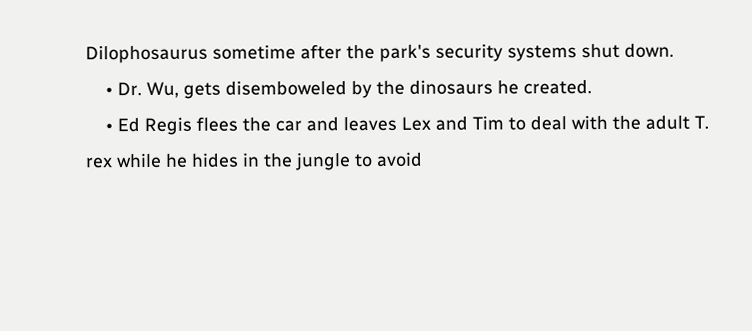Dilophosaurus sometime after the park's security systems shut down.
    • Dr. Wu, gets disemboweled by the dinosaurs he created.
    • Ed Regis flees the car and leaves Lex and Tim to deal with the adult T. rex while he hides in the jungle to avoid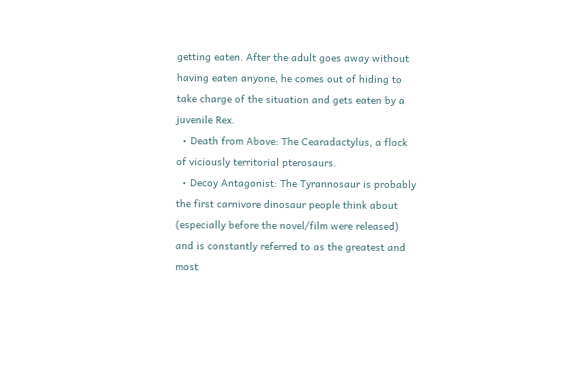getting eaten. After the adult goes away without having eaten anyone, he comes out of hiding to take charge of the situation and gets eaten by a juvenile Rex.
  • Death from Above: The Cearadactylus, a flock of viciously territorial pterosaurs.
  • Decoy Antagonist: The Tyrannosaur is probably the first carnivore dinosaur people think about (especially before the novel/film were released) and is constantly referred to as the greatest and most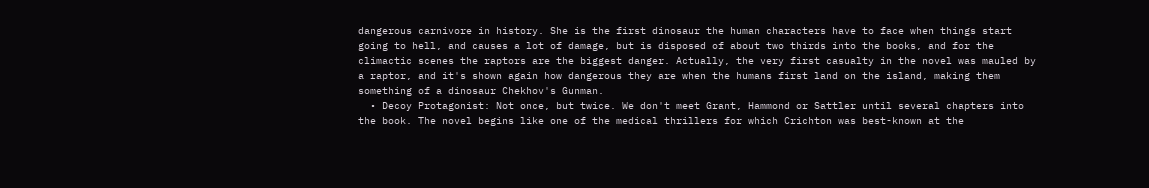dangerous carnivore in history. She is the first dinosaur the human characters have to face when things start going to hell, and causes a lot of damage, but is disposed of about two thirds into the books, and for the climactic scenes the raptors are the biggest danger. Actually, the very first casualty in the novel was mauled by a raptor, and it's shown again how dangerous they are when the humans first land on the island, making them something of a dinosaur Chekhov's Gunman.
  • Decoy Protagonist: Not once, but twice. We don't meet Grant, Hammond or Sattler until several chapters into the book. The novel begins like one of the medical thrillers for which Crichton was best-known at the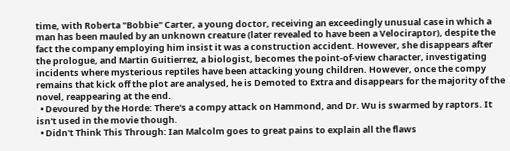time, with Roberta "Bobbie" Carter, a young doctor, receiving an exceedingly unusual case in which a man has been mauled by an unknown creature (later revealed to have been a Velociraptor), despite the fact the company employing him insist it was a construction accident. However, she disappears after the prologue, and Martin Guitierrez, a biologist, becomes the point-of-view character, investigating incidents where mysterious reptiles have been attacking young children. However, once the compy remains that kick off the plot are analysed, he is Demoted to Extra and disappears for the majority of the novel, reappearing at the end.
  • Devoured by the Horde: There's a compy attack on Hammond, and Dr. Wu is swarmed by raptors. It isn't used in the movie though.
  • Didn't Think This Through: Ian Malcolm goes to great pains to explain all the flaws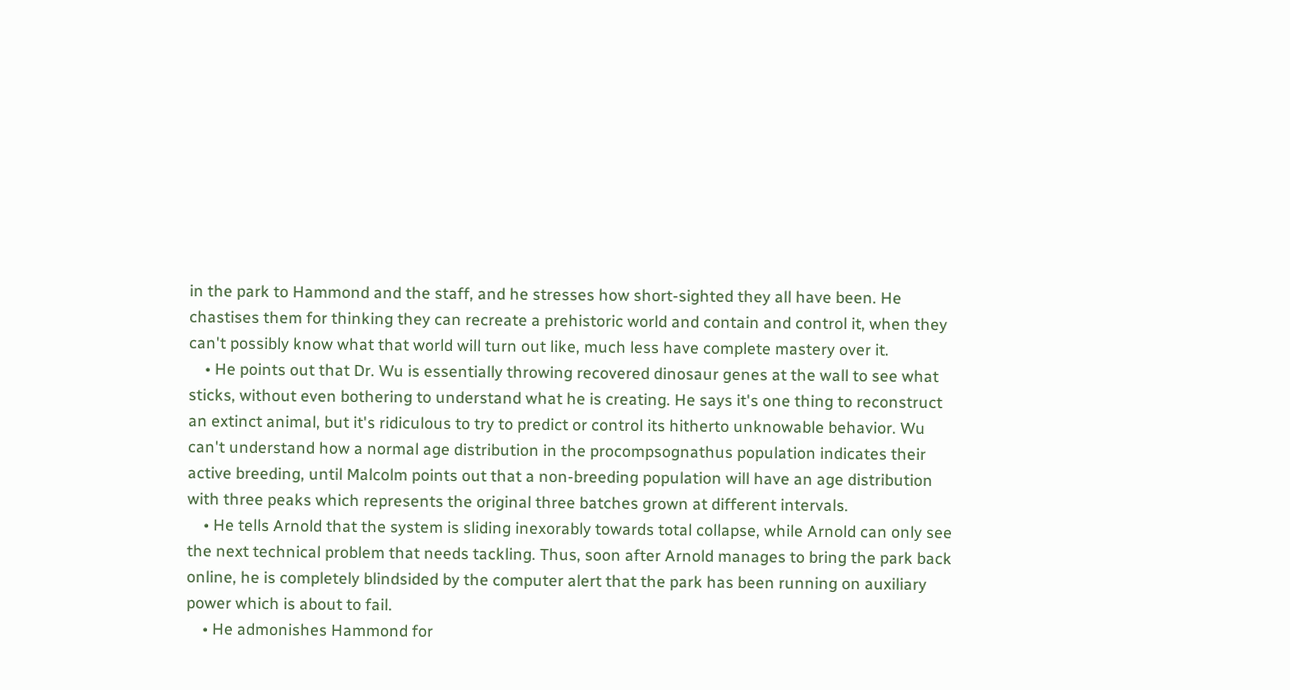in the park to Hammond and the staff, and he stresses how short-sighted they all have been. He chastises them for thinking they can recreate a prehistoric world and contain and control it, when they can't possibly know what that world will turn out like, much less have complete mastery over it.
    • He points out that Dr. Wu is essentially throwing recovered dinosaur genes at the wall to see what sticks, without even bothering to understand what he is creating. He says it's one thing to reconstruct an extinct animal, but it's ridiculous to try to predict or control its hitherto unknowable behavior. Wu can't understand how a normal age distribution in the procompsognathus population indicates their active breeding, until Malcolm points out that a non-breeding population will have an age distribution with three peaks which represents the original three batches grown at different intervals.
    • He tells Arnold that the system is sliding inexorably towards total collapse, while Arnold can only see the next technical problem that needs tackling. Thus, soon after Arnold manages to bring the park back online, he is completely blindsided by the computer alert that the park has been running on auxiliary power which is about to fail.
    • He admonishes Hammond for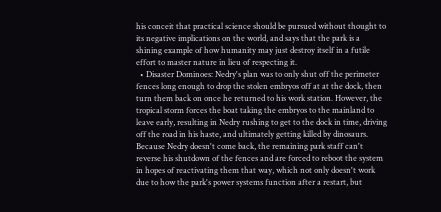his conceit that practical science should be pursued without thought to its negative implications on the world, and says that the park is a shining example of how humanity may just destroy itself in a futile effort to master nature in lieu of respecting it.
  • Disaster Dominoes: Nedry's plan was to only shut off the perimeter fences long enough to drop the stolen embryos off at at the dock, then turn them back on once he returned to his work station. However, the tropical storm forces the boat taking the embryos to the mainland to leave early, resulting in Nedry rushing to get to the dock in time, driving off the road in his haste, and ultimately getting killed by dinosaurs. Because Nedry doesn't come back, the remaining park staff can't reverse his shutdown of the fences and are forced to reboot the system in hopes of reactivating them that way, which not only doesn't work due to how the park's power systems function after a restart, but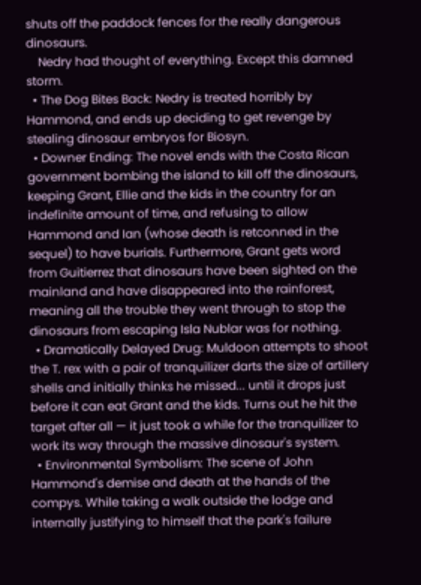shuts off the paddock fences for the really dangerous dinosaurs.
    Nedry had thought of everything. Except this damned storm.
  • The Dog Bites Back: Nedry is treated horribly by Hammond, and ends up deciding to get revenge by stealing dinosaur embryos for Biosyn.
  • Downer Ending: The novel ends with the Costa Rican government bombing the island to kill off the dinosaurs, keeping Grant, Ellie and the kids in the country for an indefinite amount of time, and refusing to allow Hammond and Ian (whose death is retconned in the sequel) to have burials. Furthermore, Grant gets word from Guitierrez that dinosaurs have been sighted on the mainland and have disappeared into the rainforest, meaning all the trouble they went through to stop the dinosaurs from escaping Isla Nublar was for nothing.
  • Dramatically Delayed Drug: Muldoon attempts to shoot the T. rex with a pair of tranquilizer darts the size of artillery shells and initially thinks he missed... until it drops just before it can eat Grant and the kids. Turns out he hit the target after all — it just took a while for the tranquilizer to work its way through the massive dinosaur's system.
  • Environmental Symbolism: The scene of John Hammond's demise and death at the hands of the compys. While taking a walk outside the lodge and internally justifying to himself that the park's failure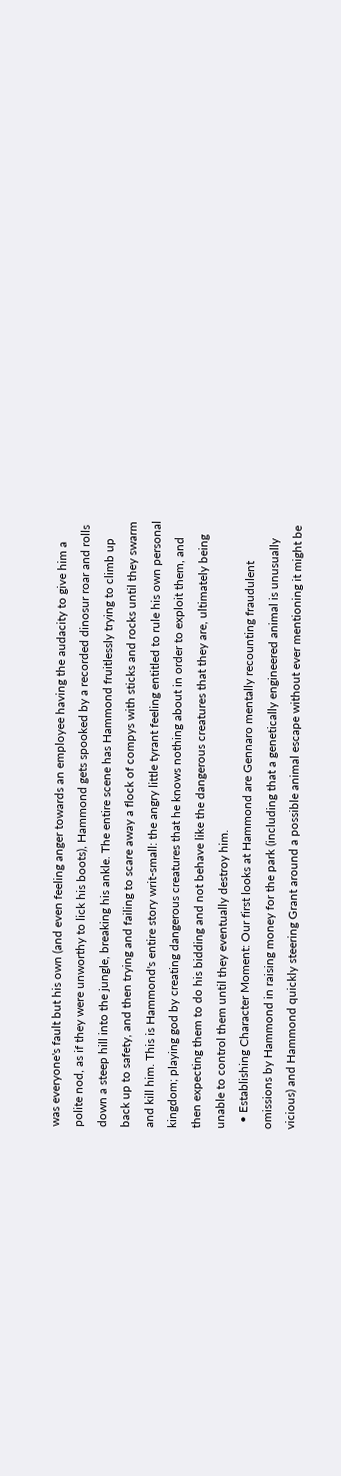was everyone's fault but his own (and even feeling anger towards an employee having the audacity to give him a polite nod, as if they were unworthy to lick his boots), Hammond gets spooked by a recorded dinosur roar and rolls down a steep hill into the jungle, breaking his ankle. The entire scene has Hammond fruitlessly trying to climb up back up to safety, and then trying and failing to scare away a flock of compys with sticks and rocks until they swarm and kill him. This is Hammond's entire story writ-small: the angry little tyrant feeling entitled to rule his own personal kingdom; playing god by creating dangerous creatures that he knows nothing about in order to exploit them, and then expecting them to do his bidding and not behave like the dangerous creatures that they are, ultimately being unable to control them until they eventually destroy him.
  • Establishing Character Moment: Our first looks at Hammond are Gennaro mentally recounting fraudulent omissions by Hammond in raising money for the park (including that a genetically engineered animal is unusually vicious) and Hammond quickly steering Grant around a possible animal escape without ever mentioning it might be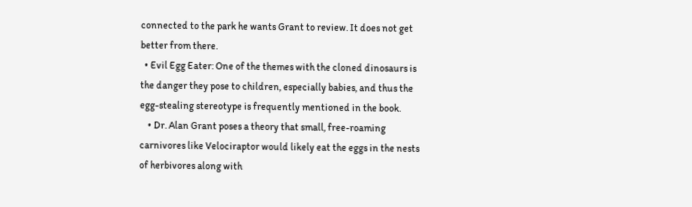connected to the park he wants Grant to review. It does not get better from there.
  • Evil Egg Eater: One of the themes with the cloned dinosaurs is the danger they pose to children, especially babies, and thus the egg-stealing stereotype is frequently mentioned in the book.
    • Dr. Alan Grant poses a theory that small, free-roaming carnivores like Velociraptor would likely eat the eggs in the nests of herbivores along with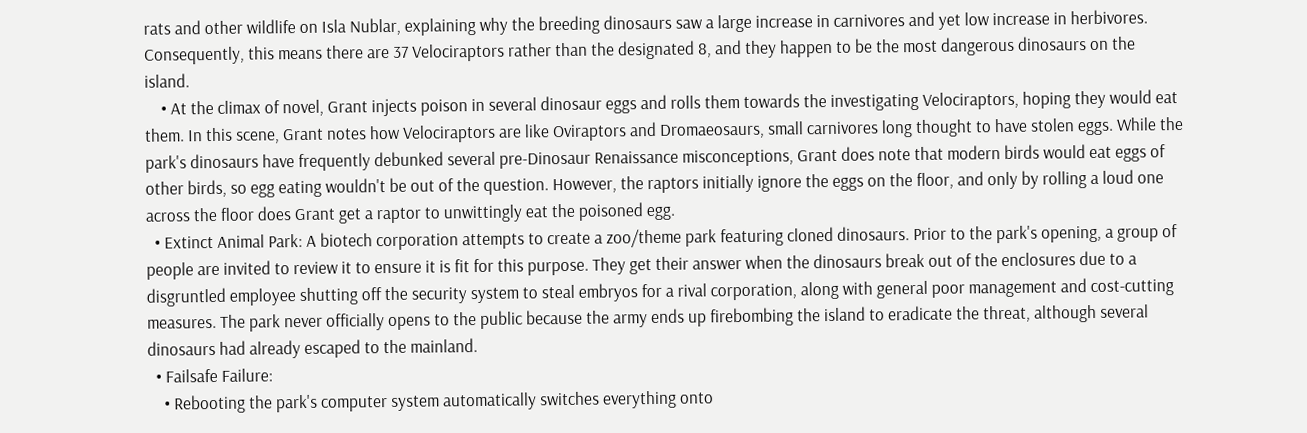rats and other wildlife on Isla Nublar, explaining why the breeding dinosaurs saw a large increase in carnivores and yet low increase in herbivores. Consequently, this means there are 37 Velociraptors rather than the designated 8, and they happen to be the most dangerous dinosaurs on the island.
    • At the climax of novel, Grant injects poison in several dinosaur eggs and rolls them towards the investigating Velociraptors, hoping they would eat them. In this scene, Grant notes how Velociraptors are like Oviraptors and Dromaeosaurs, small carnivores long thought to have stolen eggs. While the park's dinosaurs have frequently debunked several pre-Dinosaur Renaissance misconceptions, Grant does note that modern birds would eat eggs of other birds, so egg eating wouldn't be out of the question. However, the raptors initially ignore the eggs on the floor, and only by rolling a loud one across the floor does Grant get a raptor to unwittingly eat the poisoned egg.
  • Extinct Animal Park: A biotech corporation attempts to create a zoo/theme park featuring cloned dinosaurs. Prior to the park's opening, a group of people are invited to review it to ensure it is fit for this purpose. They get their answer when the dinosaurs break out of the enclosures due to a disgruntled employee shutting off the security system to steal embryos for a rival corporation, along with general poor management and cost-cutting measures. The park never officially opens to the public because the army ends up firebombing the island to eradicate the threat, although several dinosaurs had already escaped to the mainland.
  • Failsafe Failure:
    • Rebooting the park's computer system automatically switches everything onto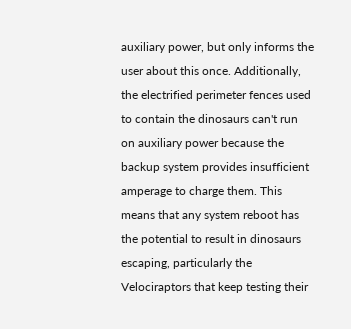auxiliary power, but only informs the user about this once. Additionally, the electrified perimeter fences used to contain the dinosaurs can't run on auxiliary power because the backup system provides insufficient amperage to charge them. This means that any system reboot has the potential to result in dinosaurs escaping, particularly the Velociraptors that keep testing their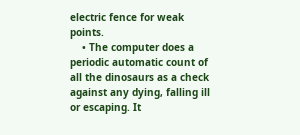electric fence for weak points.
    • The computer does a periodic automatic count of all the dinosaurs as a check against any dying, falling ill or escaping. It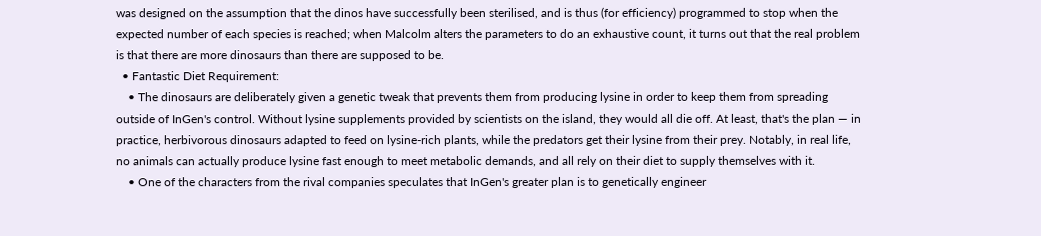was designed on the assumption that the dinos have successfully been sterilised, and is thus (for efficiency) programmed to stop when the expected number of each species is reached; when Malcolm alters the parameters to do an exhaustive count, it turns out that the real problem is that there are more dinosaurs than there are supposed to be.
  • Fantastic Diet Requirement:
    • The dinosaurs are deliberately given a genetic tweak that prevents them from producing lysine in order to keep them from spreading outside of InGen's control. Without lysine supplements provided by scientists on the island, they would all die off. At least, that's the plan — in practice, herbivorous dinosaurs adapted to feed on lysine-rich plants, while the predators get their lysine from their prey. Notably, in real life, no animals can actually produce lysine fast enough to meet metabolic demands, and all rely on their diet to supply themselves with it.
    • One of the characters from the rival companies speculates that InGen's greater plan is to genetically engineer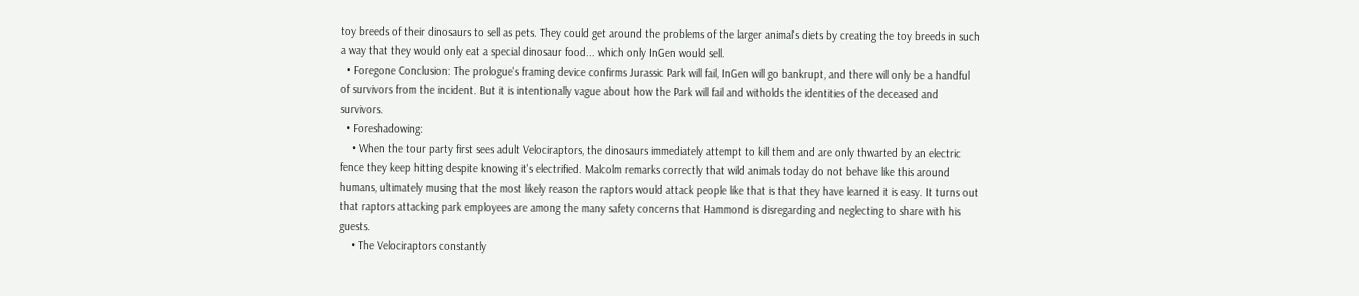toy breeds of their dinosaurs to sell as pets. They could get around the problems of the larger animal's diets by creating the toy breeds in such a way that they would only eat a special dinosaur food... which only InGen would sell.
  • Foregone Conclusion: The prologue's framing device confirms Jurassic Park will fail, InGen will go bankrupt, and there will only be a handful of survivors from the incident. But it is intentionally vague about how the Park will fail and witholds the identities of the deceased and survivors.
  • Foreshadowing:
    • When the tour party first sees adult Velociraptors, the dinosaurs immediately attempt to kill them and are only thwarted by an electric fence they keep hitting despite knowing it's electrified. Malcolm remarks correctly that wild animals today do not behave like this around humans, ultimately musing that the most likely reason the raptors would attack people like that is that they have learned it is easy. It turns out that raptors attacking park employees are among the many safety concerns that Hammond is disregarding and neglecting to share with his guests.
    • The Velociraptors constantly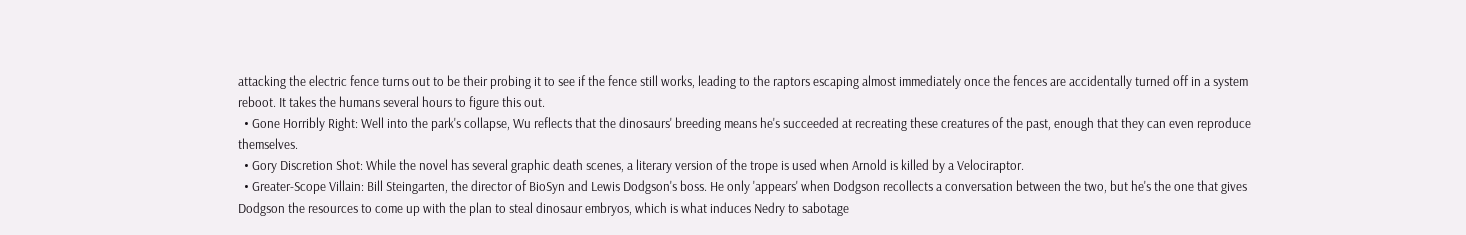attacking the electric fence turns out to be their probing it to see if the fence still works, leading to the raptors escaping almost immediately once the fences are accidentally turned off in a system reboot. It takes the humans several hours to figure this out.
  • Gone Horribly Right: Well into the park's collapse, Wu reflects that the dinosaurs' breeding means he's succeeded at recreating these creatures of the past, enough that they can even reproduce themselves.
  • Gory Discretion Shot: While the novel has several graphic death scenes, a literary version of the trope is used when Arnold is killed by a Velociraptor.
  • Greater-Scope Villain: Bill Steingarten, the director of BioSyn and Lewis Dodgson's boss. He only 'appears' when Dodgson recollects a conversation between the two, but he's the one that gives Dodgson the resources to come up with the plan to steal dinosaur embryos, which is what induces Nedry to sabotage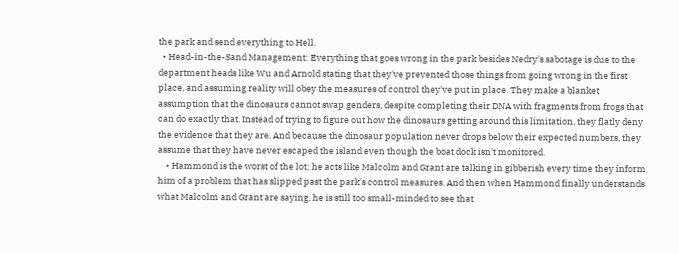the park and send everything to Hell.
  • Head-in-the-Sand Management: Everything that goes wrong in the park besides Nedry's sabotage is due to the department heads like Wu and Arnold stating that they've prevented those things from going wrong in the first place, and assuming reality will obey the measures of control they've put in place. They make a blanket assumption that the dinosaurs cannot swap genders, despite completing their DNA with fragments from frogs that can do exactly that. Instead of trying to figure out how the dinosaurs getting around this limitation, they flatly deny the evidence that they are. And because the dinosaur population never drops below their expected numbers, they assume that they have never escaped the island even though the boat dock isn't monitored.
    • Hammond is the worst of the lot; he acts like Malcolm and Grant are talking in gibberish every time they inform him of a problem that has slipped past the park's control measures. And then when Hammond finally understands what Malcolm and Grant are saying, he is still too small-minded to see that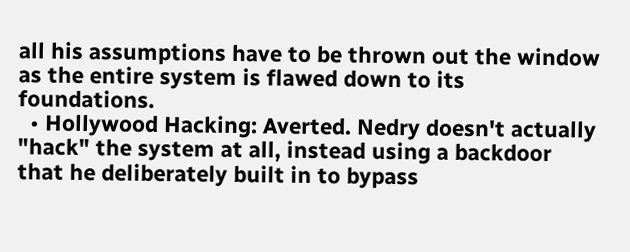all his assumptions have to be thrown out the window as the entire system is flawed down to its foundations.
  • Hollywood Hacking: Averted. Nedry doesn't actually "hack" the system at all, instead using a backdoor that he deliberately built in to bypass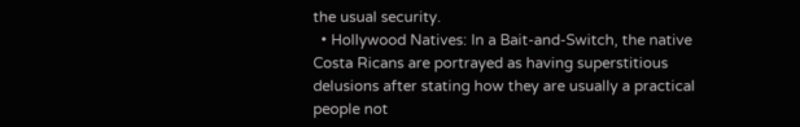the usual security.
  • Hollywood Natives: In a Bait-and-Switch, the native Costa Ricans are portrayed as having superstitious delusions after stating how they are usually a practical people not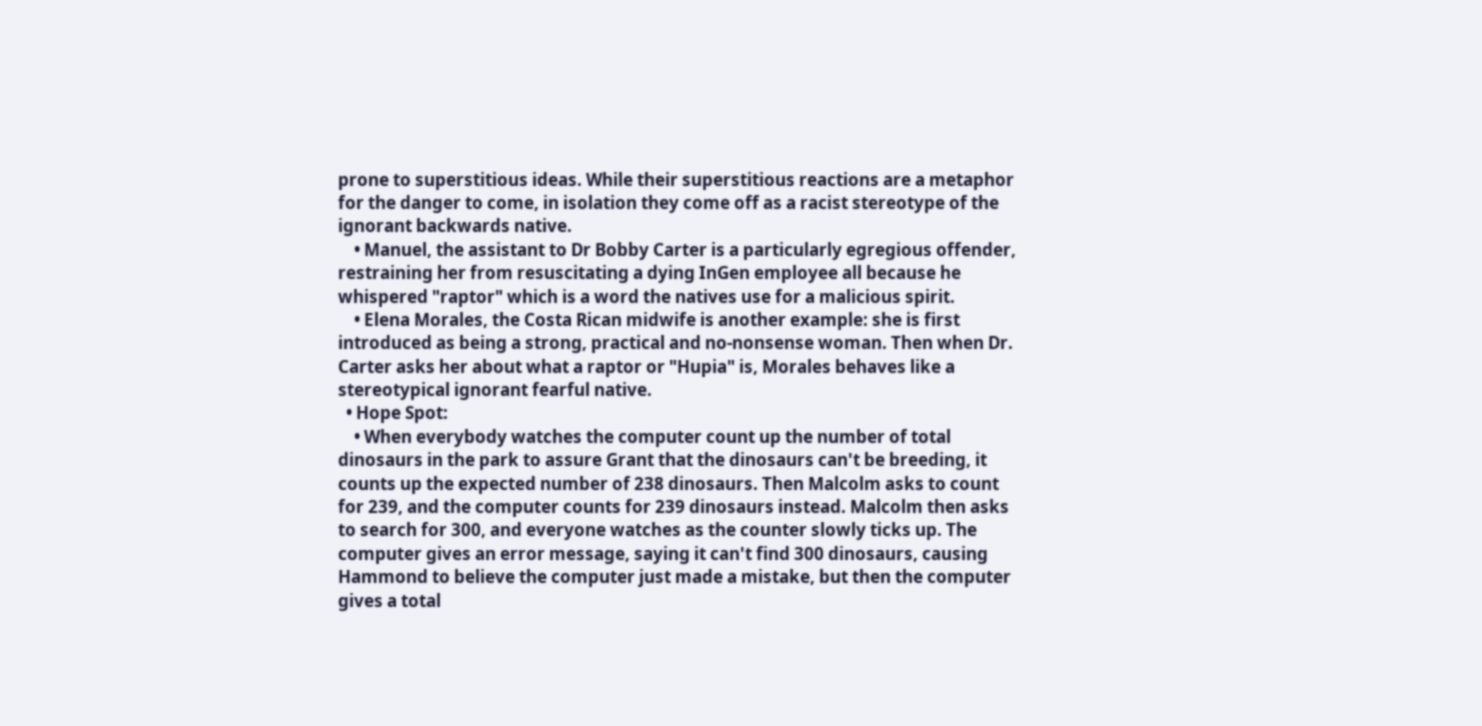prone to superstitious ideas. While their superstitious reactions are a metaphor for the danger to come, in isolation they come off as a racist stereotype of the ignorant backwards native.
    • Manuel, the assistant to Dr Bobby Carter is a particularly egregious offender, restraining her from resuscitating a dying InGen employee all because he whispered "raptor" which is a word the natives use for a malicious spirit.
    • Elena Morales, the Costa Rican midwife is another example: she is first introduced as being a strong, practical and no-nonsense woman. Then when Dr. Carter asks her about what a raptor or "Hupia" is, Morales behaves like a stereotypical ignorant fearful native.
  • Hope Spot:
    • When everybody watches the computer count up the number of total dinosaurs in the park to assure Grant that the dinosaurs can't be breeding, it counts up the expected number of 238 dinosaurs. Then Malcolm asks to count for 239, and the computer counts for 239 dinosaurs instead. Malcolm then asks to search for 300, and everyone watches as the counter slowly ticks up. The computer gives an error message, saying it can't find 300 dinosaurs, causing Hammond to believe the computer just made a mistake, but then the computer gives a total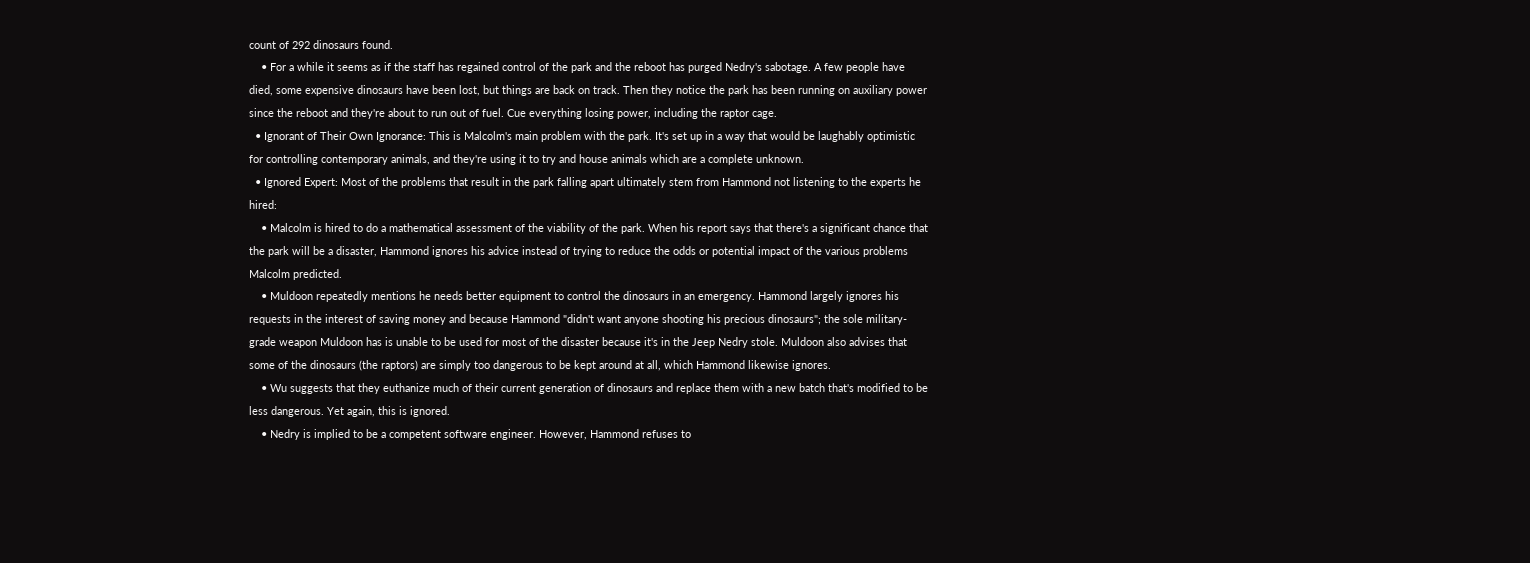count of 292 dinosaurs found.
    • For a while it seems as if the staff has regained control of the park and the reboot has purged Nedry's sabotage. A few people have died, some expensive dinosaurs have been lost, but things are back on track. Then they notice the park has been running on auxiliary power since the reboot and they're about to run out of fuel. Cue everything losing power, including the raptor cage.
  • Ignorant of Their Own Ignorance: This is Malcolm's main problem with the park. It's set up in a way that would be laughably optimistic for controlling contemporary animals, and they're using it to try and house animals which are a complete unknown.
  • Ignored Expert: Most of the problems that result in the park falling apart ultimately stem from Hammond not listening to the experts he hired:
    • Malcolm is hired to do a mathematical assessment of the viability of the park. When his report says that there's a significant chance that the park will be a disaster, Hammond ignores his advice instead of trying to reduce the odds or potential impact of the various problems Malcolm predicted.
    • Muldoon repeatedly mentions he needs better equipment to control the dinosaurs in an emergency. Hammond largely ignores his requests in the interest of saving money and because Hammond "didn't want anyone shooting his precious dinosaurs"; the sole military-grade weapon Muldoon has is unable to be used for most of the disaster because it's in the Jeep Nedry stole. Muldoon also advises that some of the dinosaurs (the raptors) are simply too dangerous to be kept around at all, which Hammond likewise ignores.
    • Wu suggests that they euthanize much of their current generation of dinosaurs and replace them with a new batch that's modified to be less dangerous. Yet again, this is ignored.
    • Nedry is implied to be a competent software engineer. However, Hammond refuses to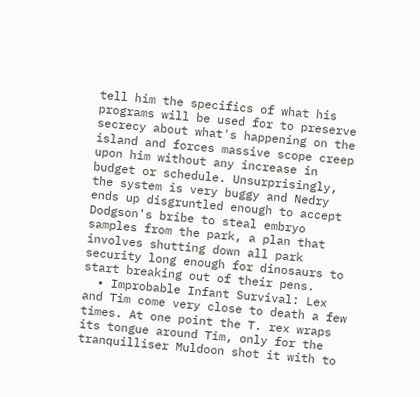tell him the specifics of what his programs will be used for to preserve secrecy about what's happening on the island and forces massive scope creep upon him without any increase in budget or schedule. Unsurprisingly, the system is very buggy and Nedry ends up disgruntled enough to accept Dodgson's bribe to steal embryo samples from the park, a plan that involves shutting down all park security long enough for dinosaurs to start breaking out of their pens.
  • Improbable Infant Survival: Lex and Tim come very close to death a few times. At one point the T. rex wraps its tongue around Tim, only for the tranquilliser Muldoon shot it with to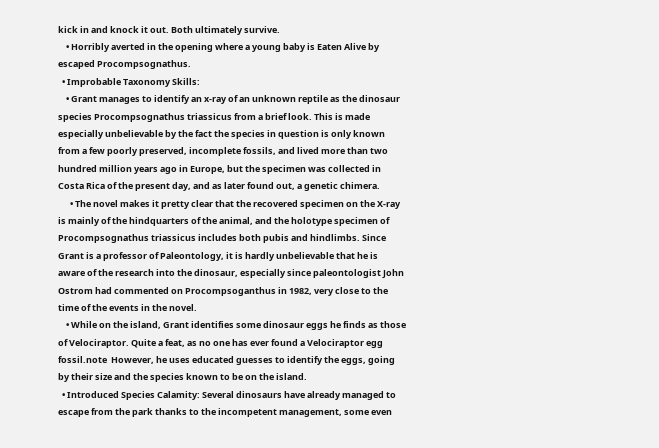kick in and knock it out. Both ultimately survive.
    • Horribly averted in the opening where a young baby is Eaten Alive by escaped Procompsognathus.
  • Improbable Taxonomy Skills:
    • Grant manages to identify an x-ray of an unknown reptile as the dinosaur species Procompsognathus triassicus from a brief look. This is made especially unbelievable by the fact the species in question is only known from a few poorly preserved, incomplete fossils, and lived more than two hundred million years ago in Europe, but the specimen was collected in Costa Rica of the present day, and as later found out, a genetic chimera.
      • The novel makes it pretty clear that the recovered specimen on the X-ray is mainly of the hindquarters of the animal, and the holotype specimen of Procompsognathus triassicus includes both pubis and hindlimbs. Since Grant is a professor of Paleontology, it is hardly unbelievable that he is aware of the research into the dinosaur, especially since paleontologist John Ostrom had commented on Procompsoganthus in 1982, very close to the time of the events in the novel.
    • While on the island, Grant identifies some dinosaur eggs he finds as those of Velociraptor. Quite a feat, as no one has ever found a Velociraptor egg fossil.note  However, he uses educated guesses to identify the eggs, going by their size and the species known to be on the island.
  • Introduced Species Calamity: Several dinosaurs have already managed to escape from the park thanks to the incompetent management, some even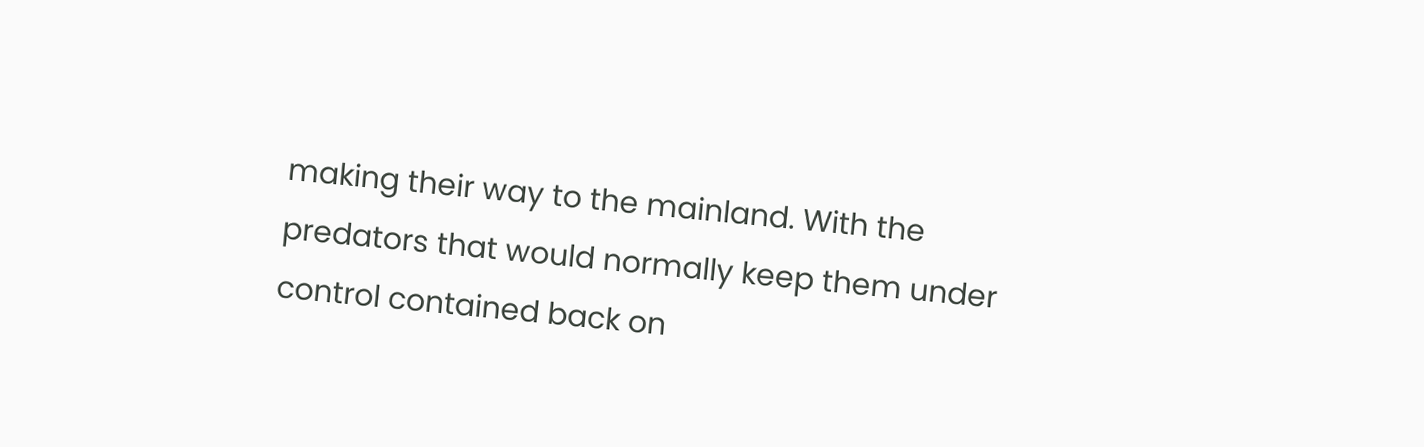making their way to the mainland. With the predators that would normally keep them under control contained back on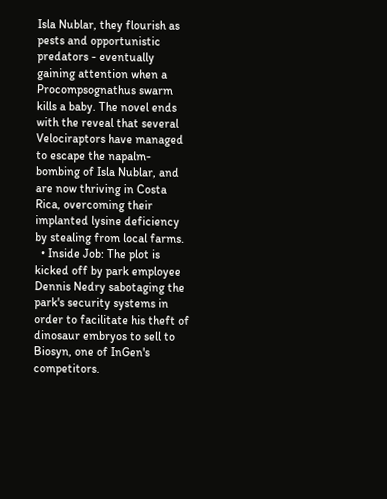Isla Nublar, they flourish as pests and opportunistic predators - eventually gaining attention when a Procompsognathus swarm kills a baby. The novel ends with the reveal that several Velociraptors have managed to escape the napalm-bombing of Isla Nublar, and are now thriving in Costa Rica, overcoming their implanted lysine deficiency by stealing from local farms.
  • Inside Job: The plot is kicked off by park employee Dennis Nedry sabotaging the park's security systems in order to facilitate his theft of dinosaur embryos to sell to Biosyn, one of InGen's competitors.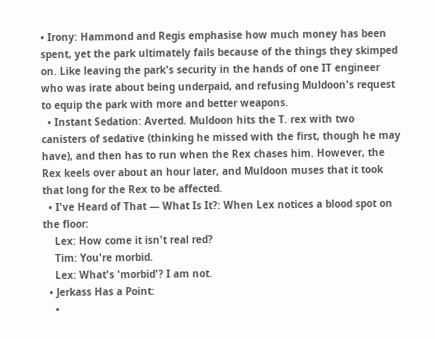• Irony: Hammond and Regis emphasise how much money has been spent, yet the park ultimately fails because of the things they skimped on. Like leaving the park's security in the hands of one IT engineer who was irate about being underpaid, and refusing Muldoon's request to equip the park with more and better weapons.
  • Instant Sedation: Averted. Muldoon hits the T. rex with two canisters of sedative (thinking he missed with the first, though he may have), and then has to run when the Rex chases him. However, the Rex keels over about an hour later, and Muldoon muses that it took that long for the Rex to be affected.
  • I've Heard of That — What Is It?: When Lex notices a blood spot on the floor:
    Lex: How come it isn't real red?
    Tim: You're morbid.
    Lex: What's 'morbid'? I am not.
  • Jerkass Has a Point:
    •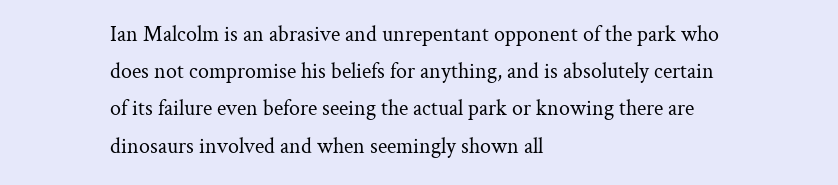Ian Malcolm is an abrasive and unrepentant opponent of the park who does not compromise his beliefs for anything, and is absolutely certain of its failure even before seeing the actual park or knowing there are dinosaurs involved and when seemingly shown all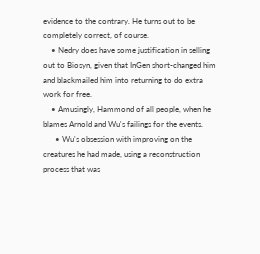evidence to the contrary. He turns out to be completely correct, of course.
    • Nedry does have some justification in selling out to Biosyn, given that InGen short-changed him and blackmailed him into returning to do extra work for free.
    • Amusingly, Hammond of all people, when he blames Arnold and Wu's failings for the events.
      • Wu's obsession with improving on the creatures he had made, using a reconstruction process that was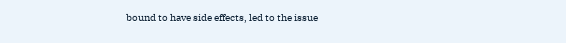bound to have side effects, led to the issue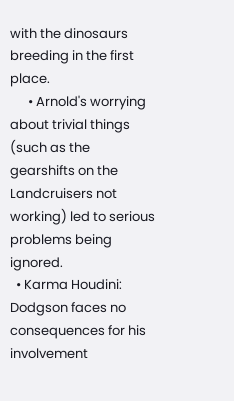with the dinosaurs breeding in the first place.
      • Arnold's worrying about trivial things (such as the gearshifts on the Landcruisers not working) led to serious problems being ignored.
  • Karma Houdini: Dodgson faces no consequences for his involvement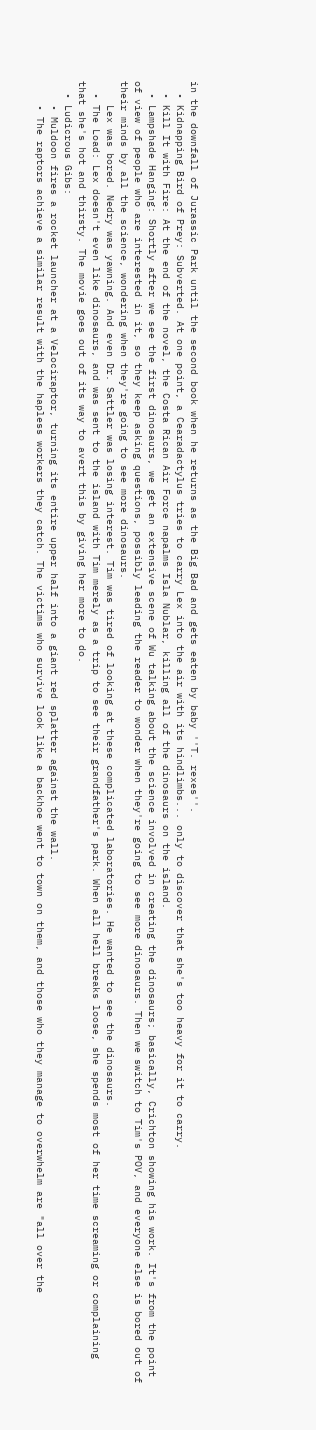in the downfall of Jurassic Park until the second book when he returns as the Big Bad and gets eaten by baby ''T. rexes''.
  • Kidnapping Bird of Prey: Subverted. At one point, a Cearadactylus tries to carry Lex into the air with its hindlimbs... only to discover that she's too heavy for it to carry.
  • Kill It with Fire: At the end of the novel, the Costa Rican Air Force napalms Isla Nublar, killing all of the dinosaurs on the island.
  • Lampshade Hanging: Shortly after we see the first dinosaurs, we get an extensive scene of Wu talking about the science involved in creating the dinosaurs; basically, Crichton showing his work. It's from the point of view of people who are interested in it, so they keep asking questions, possibly leading the reader to wonder when they're going to see more dinosaurs. Then we switch to Tim's POV, and everyone else is bored out of their minds by all the science, wondering when they're going to see more dinosaurs.
    Lex was bored. Nedry was yawning. And even Dr. Sattler was losing interest. Tim was tired of looking at these complicated laboratories. He wanted to see the dinosaurs.
  • The Load: Lex doesn't even like dinosaurs, and was sent to the island with Tim merely as a trip to see their grandfather's park. When all hell breaks loose, she spends most of her time screaming or complaining that she's hot and thirsty. The movie goes out of its way to avert this by giving her more to do.
  • Ludicrous Gibs:
    • Muldoon fires a rocket launcher at a Velociraptor, turning its entire upper half into a giant red splatter against the wall.
    • The raptors achieve a similar result with the hapless workers they catch. The victims who survive look like a backhoe went to town on them, and those who they manage to overwhelm are "all over the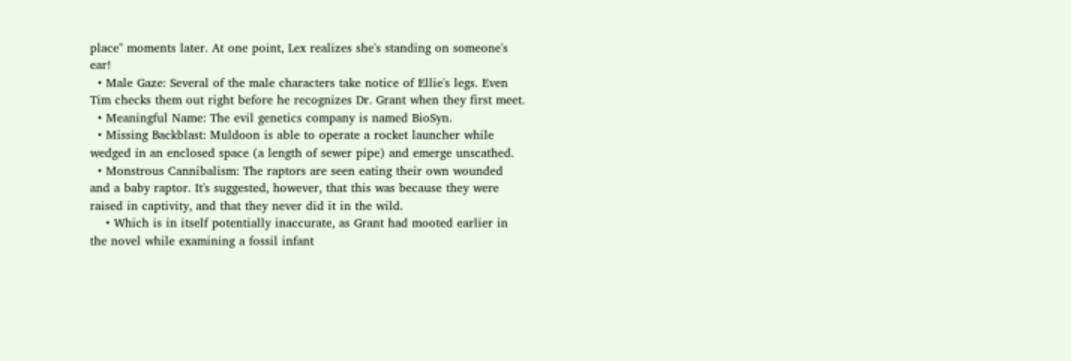place" moments later. At one point, Lex realizes she's standing on someone's ear!
  • Male Gaze: Several of the male characters take notice of Ellie's legs. Even Tim checks them out right before he recognizes Dr. Grant when they first meet.
  • Meaningful Name: The evil genetics company is named BioSyn.
  • Missing Backblast: Muldoon is able to operate a rocket launcher while wedged in an enclosed space (a length of sewer pipe) and emerge unscathed.
  • Monstrous Cannibalism: The raptors are seen eating their own wounded and a baby raptor. It's suggested, however, that this was because they were raised in captivity, and that they never did it in the wild.
    • Which is in itself potentially inaccurate, as Grant had mooted earlier in the novel while examining a fossil infant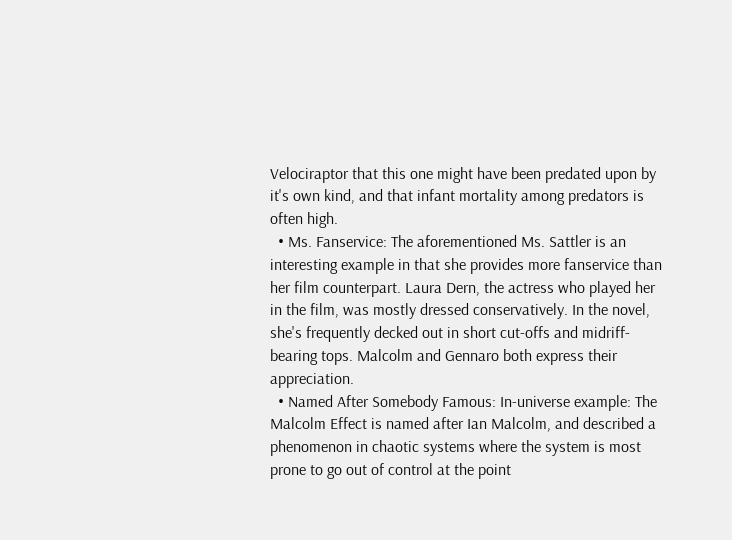Velociraptor that this one might have been predated upon by it's own kind, and that infant mortality among predators is often high.
  • Ms. Fanservice: The aforementioned Ms. Sattler is an interesting example in that she provides more fanservice than her film counterpart. Laura Dern, the actress who played her in the film, was mostly dressed conservatively. In the novel, she's frequently decked out in short cut-offs and midriff-bearing tops. Malcolm and Gennaro both express their appreciation.
  • Named After Somebody Famous: In-universe example: The Malcolm Effect is named after Ian Malcolm, and described a phenomenon in chaotic systems where the system is most prone to go out of control at the point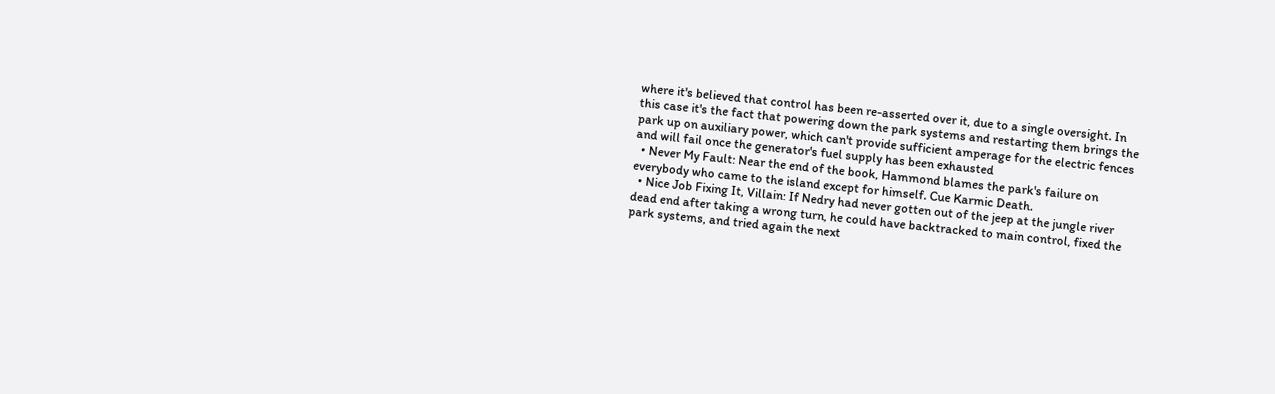where it's believed that control has been re-asserted over it, due to a single oversight. In this case it's the fact that powering down the park systems and restarting them brings the park up on auxiliary power, which can't provide sufficient amperage for the electric fences and will fail once the generator's fuel supply has been exhausted
  • Never My Fault: Near the end of the book, Hammond blames the park's failure on everybody who came to the island except for himself. Cue Karmic Death.
  • Nice Job Fixing It, Villain: If Nedry had never gotten out of the jeep at the jungle river dead end after taking a wrong turn, he could have backtracked to main control, fixed the park systems, and tried again the next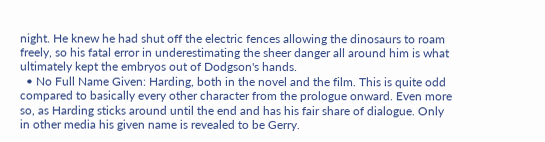night. He knew he had shut off the electric fences allowing the dinosaurs to roam freely, so his fatal error in underestimating the sheer danger all around him is what ultimately kept the embryos out of Dodgson's hands.
  • No Full Name Given: Harding, both in the novel and the film. This is quite odd compared to basically every other character from the prologue onward. Even more so, as Harding sticks around until the end and has his fair share of dialogue. Only in other media his given name is revealed to be Gerry.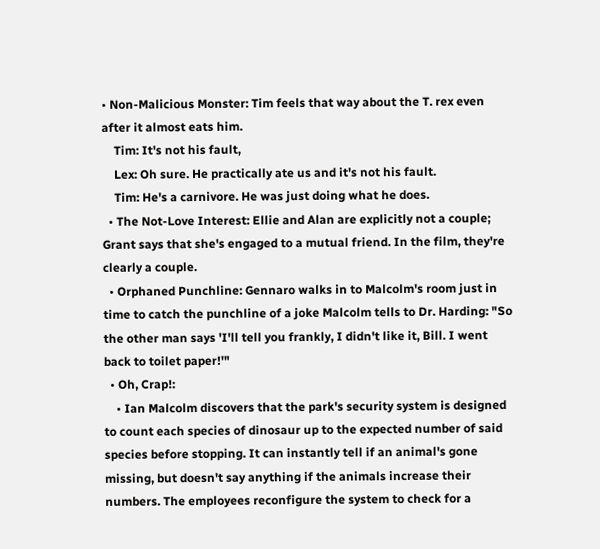• Non-Malicious Monster: Tim feels that way about the T. rex even after it almost eats him.
    Tim: It's not his fault,
    Lex: Oh sure. He practically ate us and it's not his fault.
    Tim: He's a carnivore. He was just doing what he does.
  • The Not-Love Interest: Ellie and Alan are explicitly not a couple; Grant says that she's engaged to a mutual friend. In the film, they're clearly a couple.
  • Orphaned Punchline: Gennaro walks in to Malcolm's room just in time to catch the punchline of a joke Malcolm tells to Dr. Harding: "So the other man says 'I'll tell you frankly, I didn't like it, Bill. I went back to toilet paper!'"
  • Oh, Crap!:
    • Ian Malcolm discovers that the park's security system is designed to count each species of dinosaur up to the expected number of said species before stopping. It can instantly tell if an animal's gone missing, but doesn't say anything if the animals increase their numbers. The employees reconfigure the system to check for a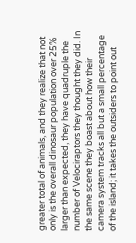greater total of animals, and they realize that not only is the overall dinosaur population over 25% larger than expected, they have quadruple the number of Velociraptors they thought they did. In the same scene they boast about how their camera system tracks all but a small percentage of the island; it takes the outsiders to point out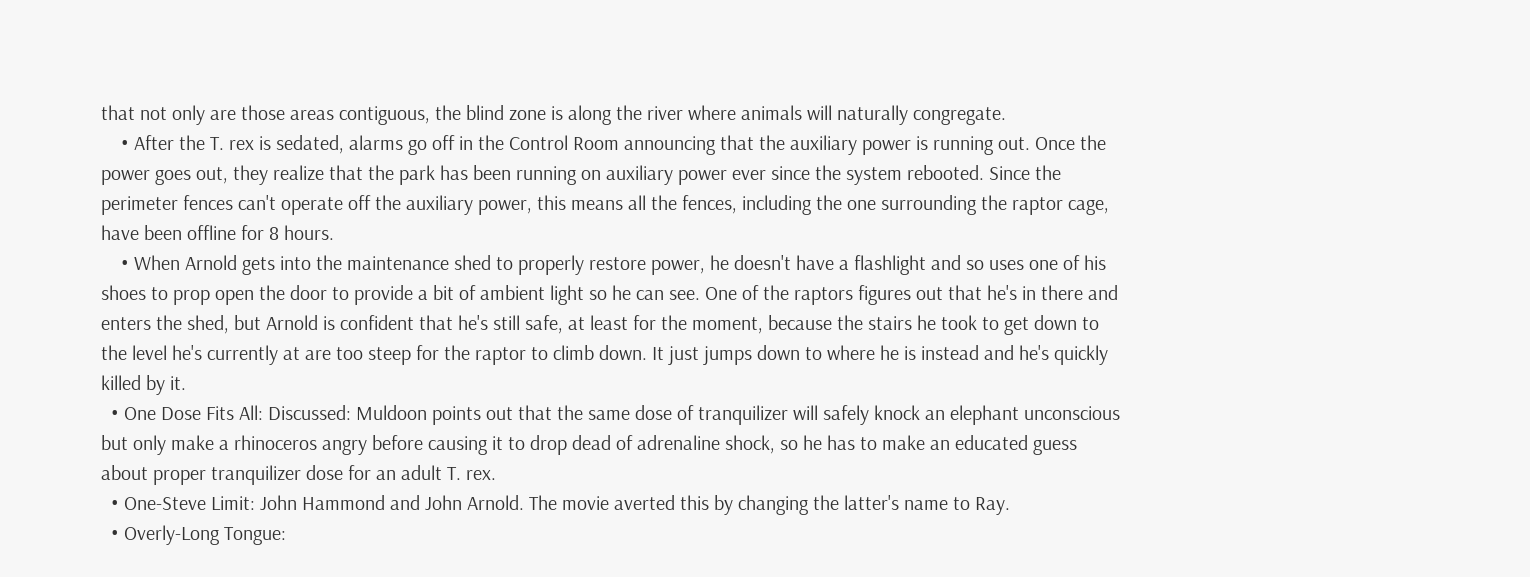that not only are those areas contiguous, the blind zone is along the river where animals will naturally congregate.
    • After the T. rex is sedated, alarms go off in the Control Room announcing that the auxiliary power is running out. Once the power goes out, they realize that the park has been running on auxiliary power ever since the system rebooted. Since the perimeter fences can't operate off the auxiliary power, this means all the fences, including the one surrounding the raptor cage, have been offline for 8 hours.
    • When Arnold gets into the maintenance shed to properly restore power, he doesn't have a flashlight and so uses one of his shoes to prop open the door to provide a bit of ambient light so he can see. One of the raptors figures out that he's in there and enters the shed, but Arnold is confident that he's still safe, at least for the moment, because the stairs he took to get down to the level he's currently at are too steep for the raptor to climb down. It just jumps down to where he is instead and he's quickly killed by it.
  • One Dose Fits All: Discussed: Muldoon points out that the same dose of tranquilizer will safely knock an elephant unconscious but only make a rhinoceros angry before causing it to drop dead of adrenaline shock, so he has to make an educated guess about proper tranquilizer dose for an adult T. rex.
  • One-Steve Limit: John Hammond and John Arnold. The movie averted this by changing the latter's name to Ray.
  • Overly-Long Tongue: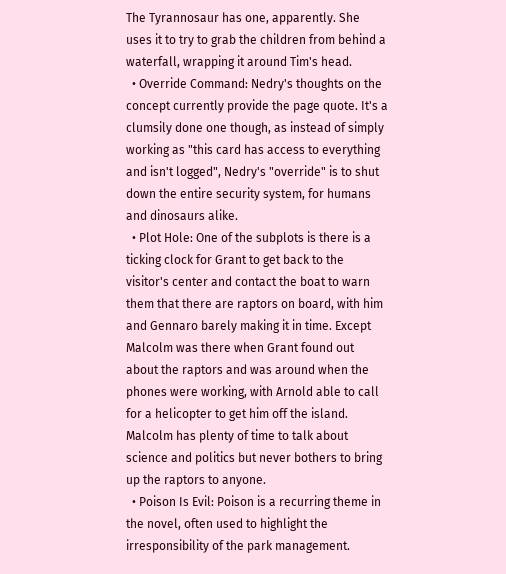The Tyrannosaur has one, apparently. She uses it to try to grab the children from behind a waterfall, wrapping it around Tim's head.
  • Override Command: Nedry's thoughts on the concept currently provide the page quote. It's a clumsily done one though, as instead of simply working as "this card has access to everything and isn't logged", Nedry's "override" is to shut down the entire security system, for humans and dinosaurs alike.
  • Plot Hole: One of the subplots is there is a ticking clock for Grant to get back to the visitor's center and contact the boat to warn them that there are raptors on board, with him and Gennaro barely making it in time. Except Malcolm was there when Grant found out about the raptors and was around when the phones were working, with Arnold able to call for a helicopter to get him off the island. Malcolm has plenty of time to talk about science and politics but never bothers to bring up the raptors to anyone.
  • Poison Is Evil: Poison is a recurring theme in the novel, often used to highlight the irresponsibility of the park management.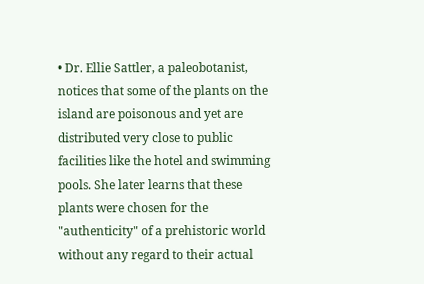• Dr. Ellie Sattler, a paleobotanist, notices that some of the plants on the island are poisonous and yet are distributed very close to public facilities like the hotel and swimming pools. She later learns that these plants were chosen for the "authenticity" of a prehistoric world without any regard to their actual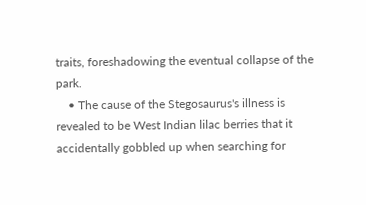traits, foreshadowing the eventual collapse of the park.
    • The cause of the Stegosaurus's illness is revealed to be West Indian lilac berries that it accidentally gobbled up when searching for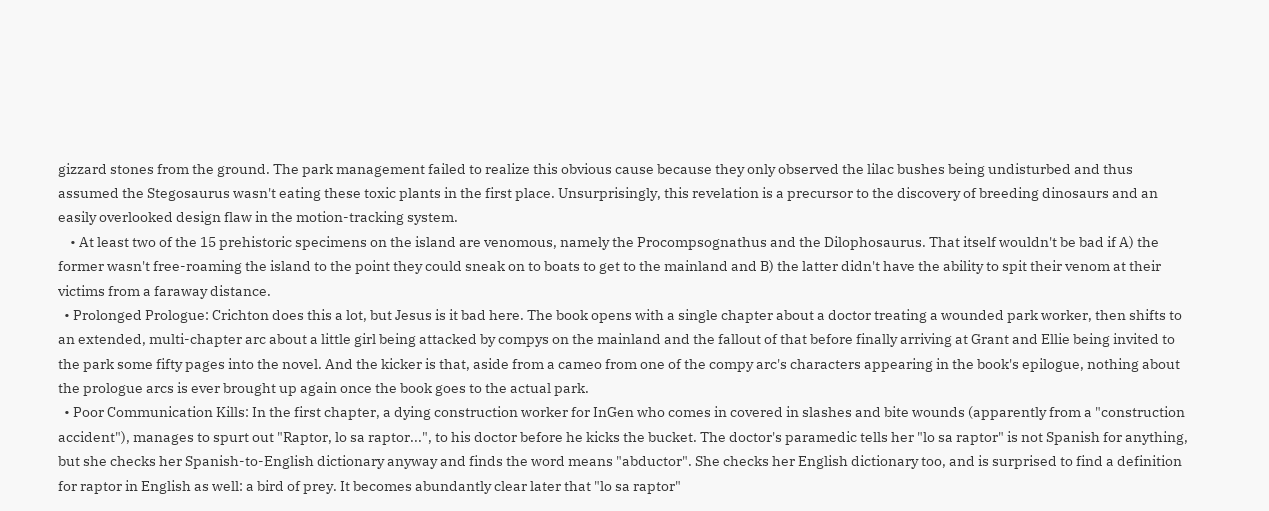gizzard stones from the ground. The park management failed to realize this obvious cause because they only observed the lilac bushes being undisturbed and thus assumed the Stegosaurus wasn't eating these toxic plants in the first place. Unsurprisingly, this revelation is a precursor to the discovery of breeding dinosaurs and an easily overlooked design flaw in the motion-tracking system.
    • At least two of the 15 prehistoric specimens on the island are venomous, namely the Procompsognathus and the Dilophosaurus. That itself wouldn't be bad if A) the former wasn't free-roaming the island to the point they could sneak on to boats to get to the mainland and B) the latter didn't have the ability to spit their venom at their victims from a faraway distance.
  • Prolonged Prologue: Crichton does this a lot, but Jesus is it bad here. The book opens with a single chapter about a doctor treating a wounded park worker, then shifts to an extended, multi-chapter arc about a little girl being attacked by compys on the mainland and the fallout of that before finally arriving at Grant and Ellie being invited to the park some fifty pages into the novel. And the kicker is that, aside from a cameo from one of the compy arc's characters appearing in the book's epilogue, nothing about the prologue arcs is ever brought up again once the book goes to the actual park.
  • Poor Communication Kills: In the first chapter, a dying construction worker for InGen who comes in covered in slashes and bite wounds (apparently from a "construction accident"), manages to spurt out "Raptor, lo sa raptor...", to his doctor before he kicks the bucket. The doctor's paramedic tells her "lo sa raptor" is not Spanish for anything, but she checks her Spanish-to-English dictionary anyway and finds the word means "abductor". She checks her English dictionary too, and is surprised to find a definition for raptor in English as well: a bird of prey. It becomes abundantly clear later that "lo sa raptor"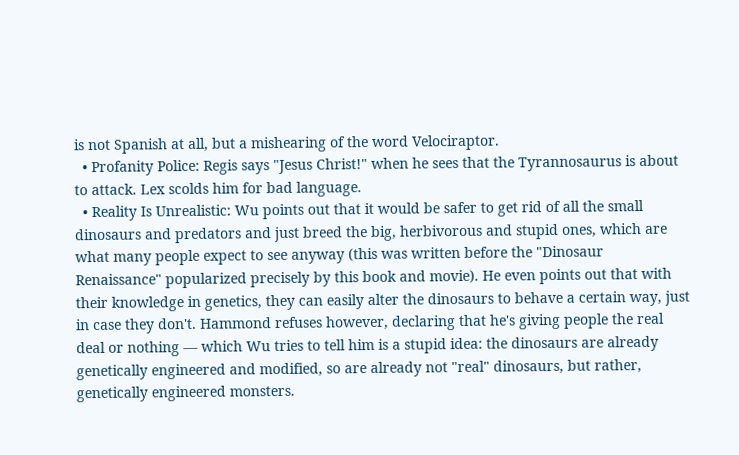is not Spanish at all, but a mishearing of the word Velociraptor.
  • Profanity Police: Regis says "Jesus Christ!" when he sees that the Tyrannosaurus is about to attack. Lex scolds him for bad language.
  • Reality Is Unrealistic: Wu points out that it would be safer to get rid of all the small dinosaurs and predators and just breed the big, herbivorous and stupid ones, which are what many people expect to see anyway (this was written before the "Dinosaur Renaissance" popularized precisely by this book and movie). He even points out that with their knowledge in genetics, they can easily alter the dinosaurs to behave a certain way, just in case they don't. Hammond refuses however, declaring that he's giving people the real deal or nothing — which Wu tries to tell him is a stupid idea: the dinosaurs are already genetically engineered and modified, so are already not "real" dinosaurs, but rather, genetically engineered monsters.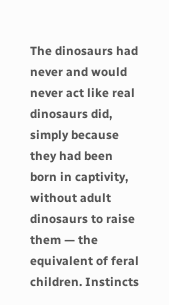The dinosaurs had never and would never act like real dinosaurs did, simply because they had been born in captivity, without adult dinosaurs to raise them — the equivalent of feral children. Instincts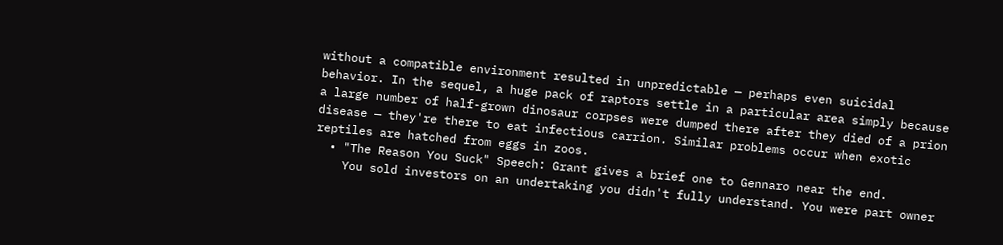without a compatible environment resulted in unpredictable — perhaps even suicidal behavior. In the sequel, a huge pack of raptors settle in a particular area simply because a large number of half-grown dinosaur corpses were dumped there after they died of a prion disease — they're there to eat infectious carrion. Similar problems occur when exotic reptiles are hatched from eggs in zoos.
  • "The Reason You Suck" Speech: Grant gives a brief one to Gennaro near the end.
    You sold investors on an undertaking you didn't fully understand. You were part owner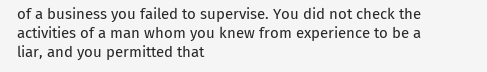of a business you failed to supervise. You did not check the activities of a man whom you knew from experience to be a liar, and you permitted that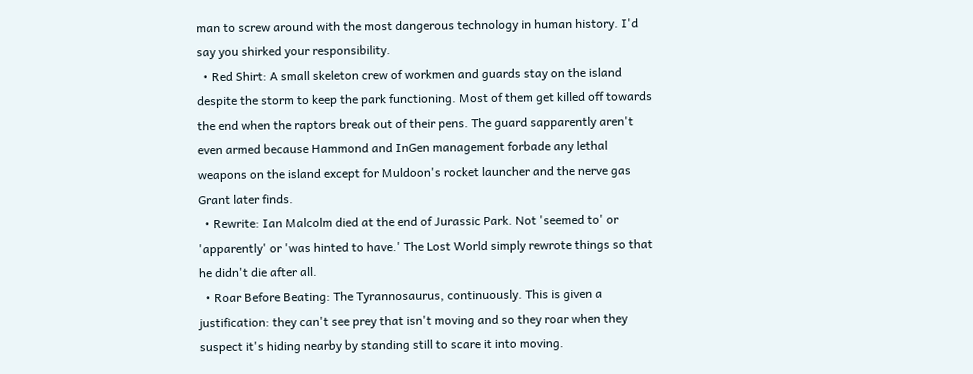man to screw around with the most dangerous technology in human history. I'd say you shirked your responsibility.
  • Red Shirt: A small skeleton crew of workmen and guards stay on the island despite the storm to keep the park functioning. Most of them get killed off towards the end when the raptors break out of their pens. The guard sapparently aren't even armed because Hammond and InGen management forbade any lethal weapons on the island except for Muldoon's rocket launcher and the nerve gas Grant later finds.
  • Rewrite: Ian Malcolm died at the end of Jurassic Park. Not 'seemed to' or 'apparently' or 'was hinted to have.' The Lost World simply rewrote things so that he didn't die after all.
  • Roar Before Beating: The Tyrannosaurus, continuously. This is given a justification: they can't see prey that isn't moving and so they roar when they suspect it's hiding nearby by standing still to scare it into moving.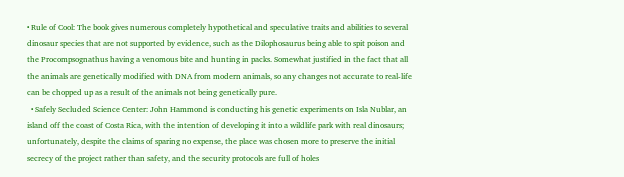• Rule of Cool: The book gives numerous completely hypothetical and speculative traits and abilities to several dinosaur species that are not supported by evidence, such as the Dilophosaurus being able to spit poison and the Procompsognathus having a venomous bite and hunting in packs. Somewhat justified in the fact that all the animals are genetically modified with DNA from modern animals, so any changes not accurate to real-life can be chopped up as a result of the animals not being genetically pure.
  • Safely Secluded Science Center: John Hammond is conducting his genetic experiments on Isla Nublar, an island off the coast of Costa Rica, with the intention of developing it into a wildlife park with real dinosaurs; unfortunately, despite the claims of sparing no expense, the place was chosen more to preserve the initial secrecy of the project rather than safety, and the security protocols are full of holes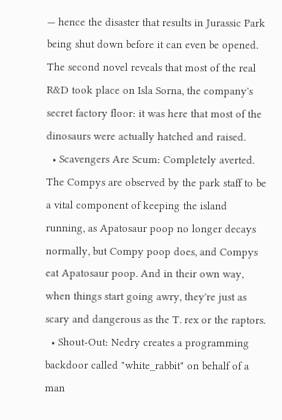— hence the disaster that results in Jurassic Park being shut down before it can even be opened. The second novel reveals that most of the real R&D took place on Isla Sorna, the company's secret factory floor: it was here that most of the dinosaurs were actually hatched and raised.
  • Scavengers Are Scum: Completely averted. The Compys are observed by the park staff to be a vital component of keeping the island running, as Apatosaur poop no longer decays normally, but Compy poop does, and Compys eat Apatosaur poop. And in their own way, when things start going awry, they're just as scary and dangerous as the T. rex or the raptors.
  • Shout-Out: Nedry creates a programming backdoor called "white_rabbit" on behalf of a man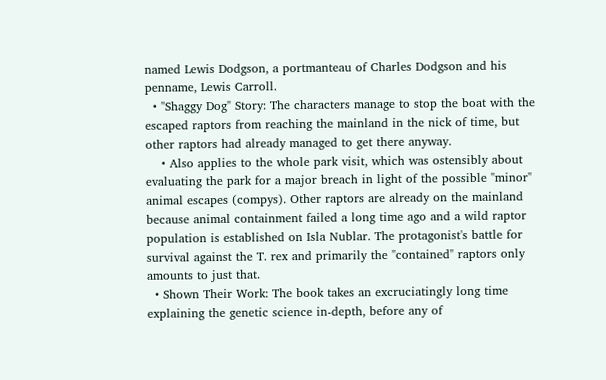named Lewis Dodgson, a portmanteau of Charles Dodgson and his penname, Lewis Carroll.
  • "Shaggy Dog" Story: The characters manage to stop the boat with the escaped raptors from reaching the mainland in the nick of time, but other raptors had already managed to get there anyway.
    • Also applies to the whole park visit, which was ostensibly about evaluating the park for a major breach in light of the possible "minor" animal escapes (compys). Other raptors are already on the mainland because animal containment failed a long time ago and a wild raptor population is established on Isla Nublar. The protagonist's battle for survival against the T. rex and primarily the "contained" raptors only amounts to just that.
  • Shown Their Work: The book takes an excruciatingly long time explaining the genetic science in-depth, before any of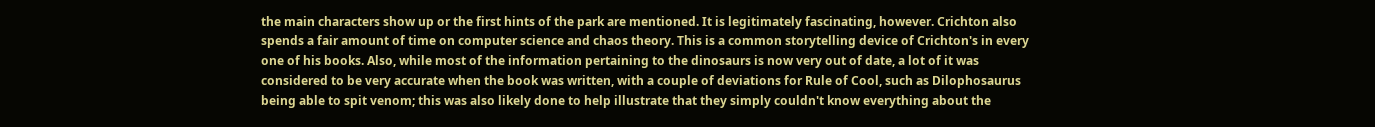the main characters show up or the first hints of the park are mentioned. It is legitimately fascinating, however. Crichton also spends a fair amount of time on computer science and chaos theory. This is a common storytelling device of Crichton's in every one of his books. Also, while most of the information pertaining to the dinosaurs is now very out of date, a lot of it was considered to be very accurate when the book was written, with a couple of deviations for Rule of Cool, such as Dilophosaurus being able to spit venom; this was also likely done to help illustrate that they simply couldn't know everything about the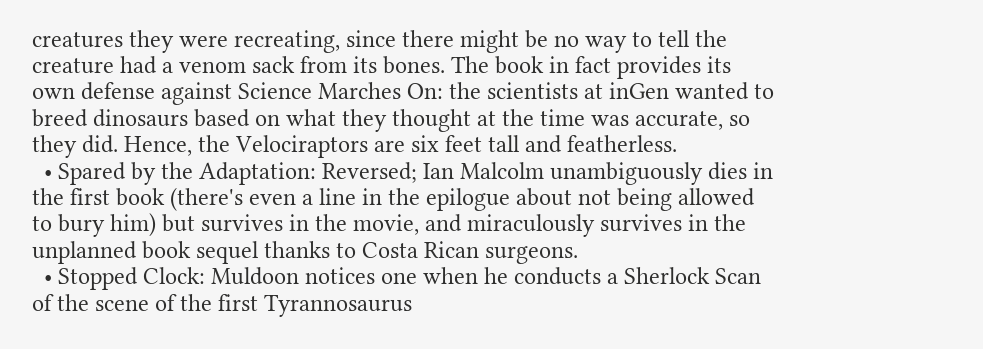creatures they were recreating, since there might be no way to tell the creature had a venom sack from its bones. The book in fact provides its own defense against Science Marches On: the scientists at inGen wanted to breed dinosaurs based on what they thought at the time was accurate, so they did. Hence, the Velociraptors are six feet tall and featherless.
  • Spared by the Adaptation: Reversed; Ian Malcolm unambiguously dies in the first book (there's even a line in the epilogue about not being allowed to bury him) but survives in the movie, and miraculously survives in the unplanned book sequel thanks to Costa Rican surgeons.
  • Stopped Clock: Muldoon notices one when he conducts a Sherlock Scan of the scene of the first Tyrannosaurus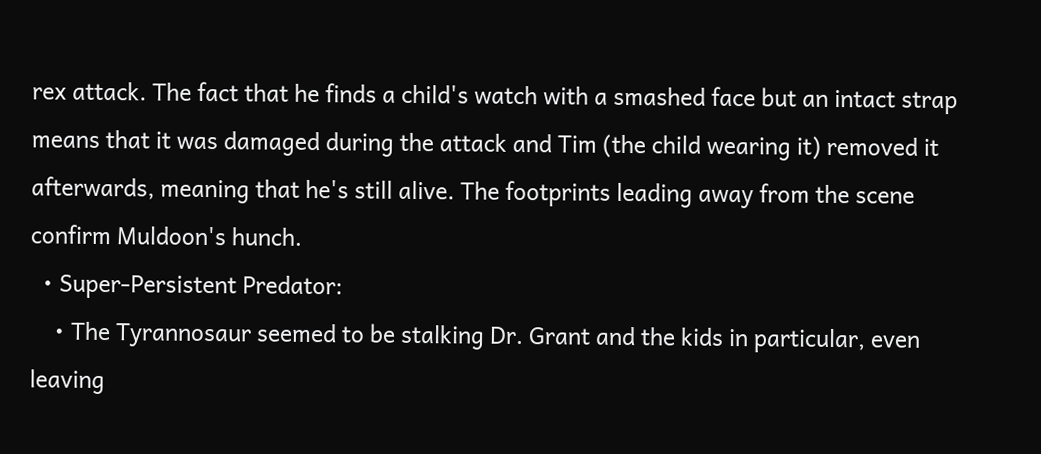rex attack. The fact that he finds a child's watch with a smashed face but an intact strap means that it was damaged during the attack and Tim (the child wearing it) removed it afterwards, meaning that he's still alive. The footprints leading away from the scene confirm Muldoon's hunch.
  • Super-Persistent Predator:
    • The Tyrannosaur seemed to be stalking Dr. Grant and the kids in particular, even leaving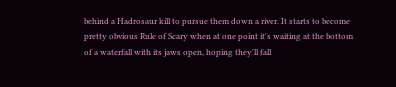behind a Hadrosaur kill to pursue them down a river. It starts to become pretty obvious Rule of Scary when at one point it's waiting at the bottom of a waterfall with its jaws open, hoping they'll fall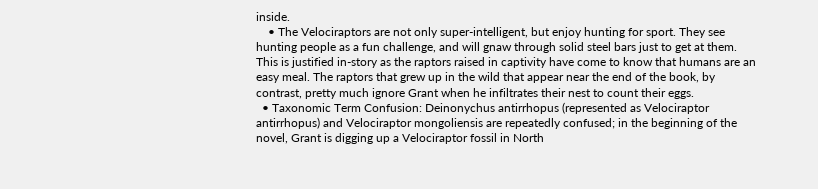inside.
    • The Velociraptors are not only super-intelligent, but enjoy hunting for sport. They see hunting people as a fun challenge, and will gnaw through solid steel bars just to get at them. This is justified in-story as the raptors raised in captivity have come to know that humans are an easy meal. The raptors that grew up in the wild that appear near the end of the book, by contrast, pretty much ignore Grant when he infiltrates their nest to count their eggs.
  • Taxonomic Term Confusion: Deinonychus antirrhopus (represented as Velociraptor antirrhopus) and Velociraptor mongoliensis are repeatedly confused; in the beginning of the novel, Grant is digging up a Velociraptor fossil in North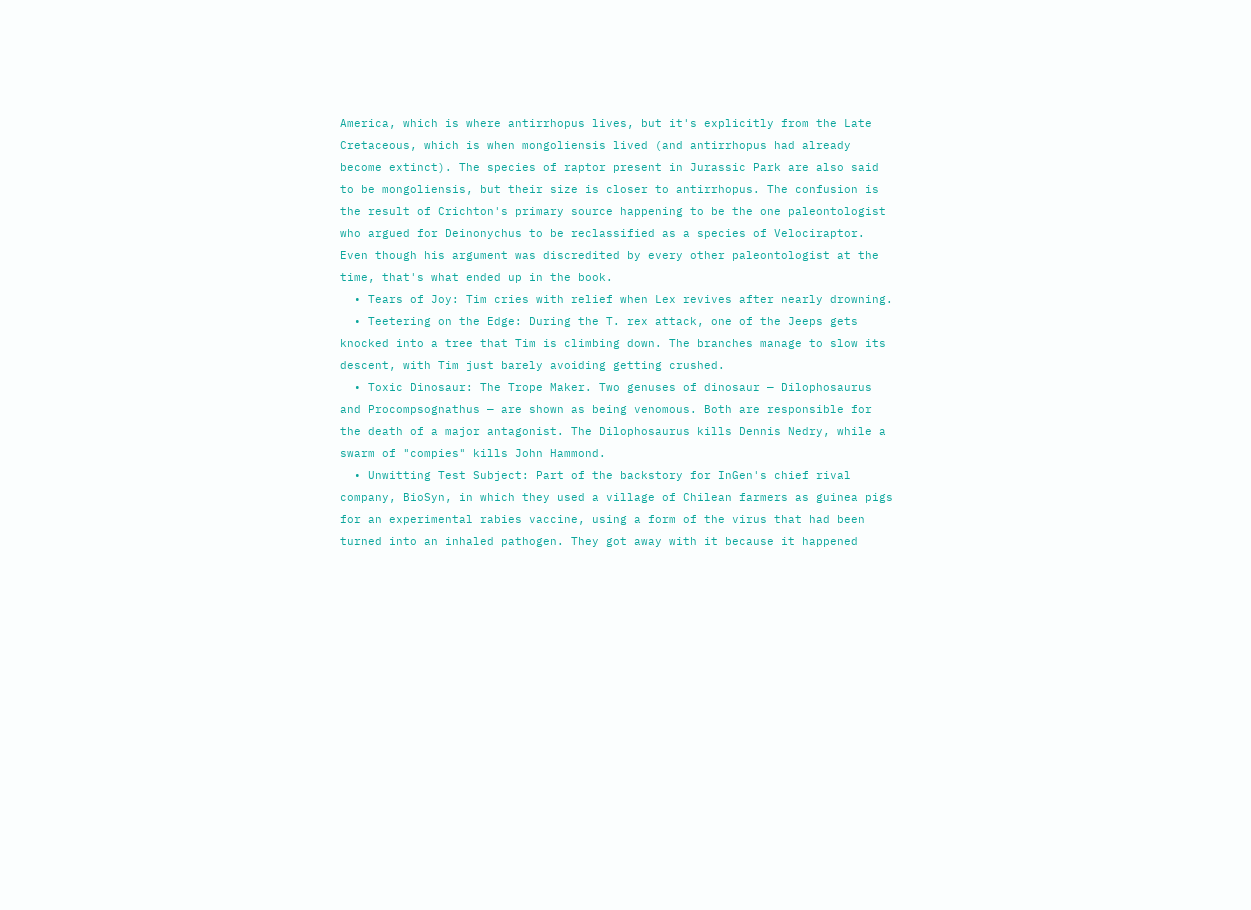America, which is where antirrhopus lives, but it's explicitly from the Late Cretaceous, which is when mongoliensis lived (and antirrhopus had already become extinct). The species of raptor present in Jurassic Park are also said to be mongoliensis, but their size is closer to antirrhopus. The confusion is the result of Crichton's primary source happening to be the one paleontologist who argued for Deinonychus to be reclassified as a species of Velociraptor. Even though his argument was discredited by every other paleontologist at the time, that's what ended up in the book.
  • Tears of Joy: Tim cries with relief when Lex revives after nearly drowning.
  • Teetering on the Edge: During the T. rex attack, one of the Jeeps gets knocked into a tree that Tim is climbing down. The branches manage to slow its descent, with Tim just barely avoiding getting crushed.
  • Toxic Dinosaur: The Trope Maker. Two genuses of dinosaur — Dilophosaurus and Procompsognathus — are shown as being venomous. Both are responsible for the death of a major antagonist. The Dilophosaurus kills Dennis Nedry, while a swarm of "compies" kills John Hammond.
  • Unwitting Test Subject: Part of the backstory for InGen's chief rival company, BioSyn, in which they used a village of Chilean farmers as guinea pigs for an experimental rabies vaccine, using a form of the virus that had been turned into an inhaled pathogen. They got away with it because it happened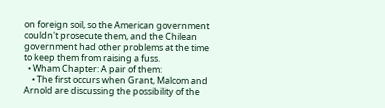on foreign soil, so the American government couldn't prosecute them, and the Chilean government had other problems at the time to keep them from raising a fuss.
  • Wham Chapter: A pair of them:
    • The first occurs when Grant, Malcom and Arnold are discussing the possibility of the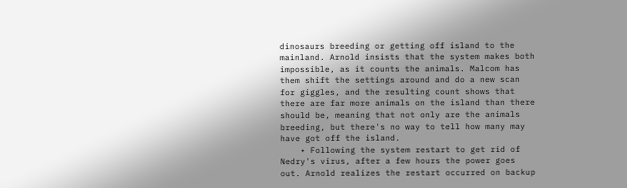dinosaurs breeding or getting off island to the mainland. Arnold insists that the system makes both impossible, as it counts the animals. Malcom has them shift the settings around and do a new scan for giggles, and the resulting count shows that there are far more animals on the island than there should be, meaning that not only are the animals breeding, but there's no way to tell how many may have got off the island.
    • Following the system restart to get rid of Nedry's virus, after a few hours the power goes out. Arnold realizes the restart occurred on backup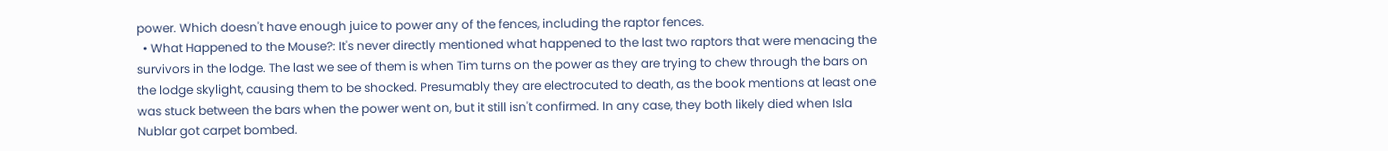power. Which doesn't have enough juice to power any of the fences, including the raptor fences.
  • What Happened to the Mouse?: It's never directly mentioned what happened to the last two raptors that were menacing the survivors in the lodge. The last we see of them is when Tim turns on the power as they are trying to chew through the bars on the lodge skylight, causing them to be shocked. Presumably they are electrocuted to death, as the book mentions at least one was stuck between the bars when the power went on, but it still isn't confirmed. In any case, they both likely died when Isla Nublar got carpet bombed.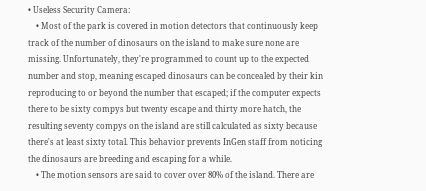• Useless Security Camera:
    • Most of the park is covered in motion detectors that continuously keep track of the number of dinosaurs on the island to make sure none are missing. Unfortunately, they're programmed to count up to the expected number and stop, meaning escaped dinosaurs can be concealed by their kin reproducing to or beyond the number that escaped; if the computer expects there to be sixty compys but twenty escape and thirty more hatch, the resulting seventy compys on the island are still calculated as sixty because there's at least sixty total. This behavior prevents InGen staff from noticing the dinosaurs are breeding and escaping for a while.
    • The motion sensors are said to cover over 80% of the island. There are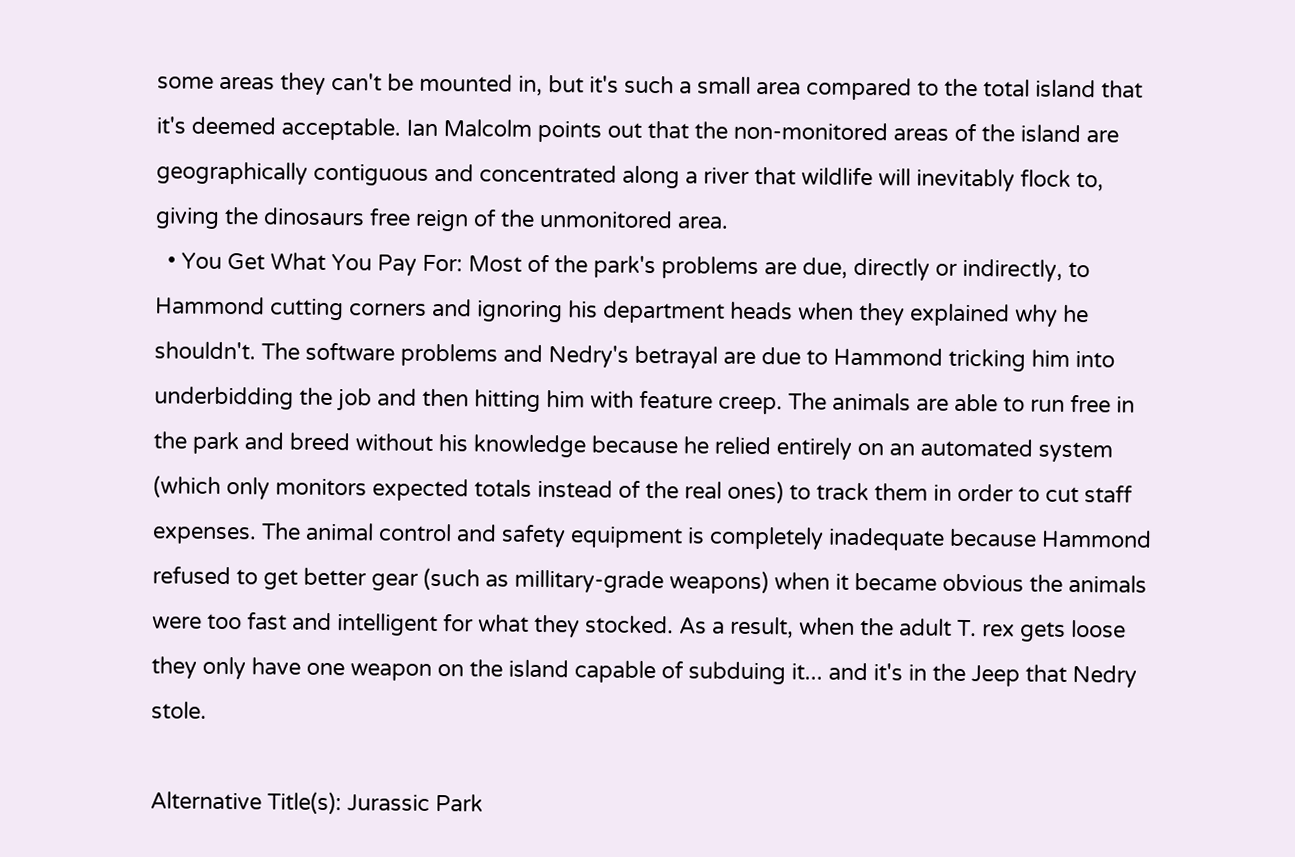some areas they can't be mounted in, but it's such a small area compared to the total island that it's deemed acceptable. Ian Malcolm points out that the non-monitored areas of the island are geographically contiguous and concentrated along a river that wildlife will inevitably flock to, giving the dinosaurs free reign of the unmonitored area.
  • You Get What You Pay For: Most of the park's problems are due, directly or indirectly, to Hammond cutting corners and ignoring his department heads when they explained why he shouldn't. The software problems and Nedry's betrayal are due to Hammond tricking him into underbidding the job and then hitting him with feature creep. The animals are able to run free in the park and breed without his knowledge because he relied entirely on an automated system (which only monitors expected totals instead of the real ones) to track them in order to cut staff expenses. The animal control and safety equipment is completely inadequate because Hammond refused to get better gear (such as millitary-grade weapons) when it became obvious the animals were too fast and intelligent for what they stocked. As a result, when the adult T. rex gets loose they only have one weapon on the island capable of subduing it... and it's in the Jeep that Nedry stole.

Alternative Title(s): Jurassic Park